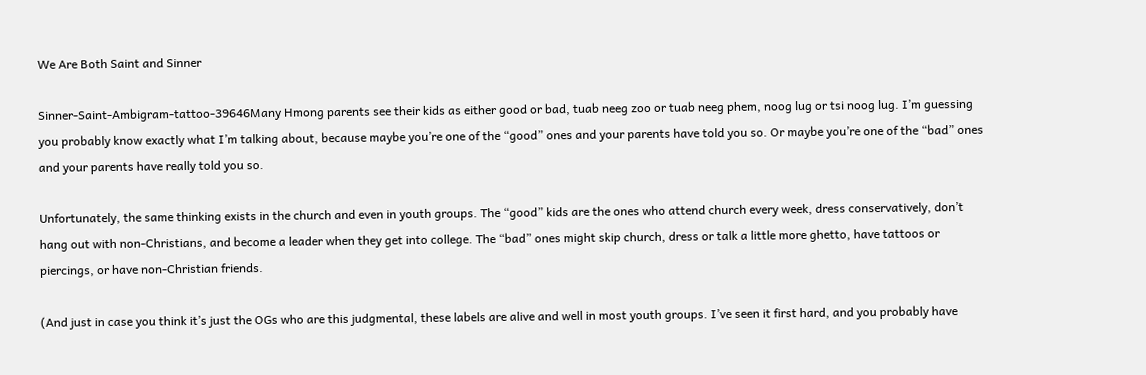We Are Both Saint and Sinner

Sinner-Saint-Ambigram-tattoo-39646Many Hmong parents see their kids as either good or bad, tuab neeg zoo or tuab neeg phem, noog lug or tsi noog lug. I’m guessing you probably know exactly what I’m talking about, because maybe you’re one of the “good” ones and your parents have told you so. Or maybe you’re one of the “bad” ones and your parents have really told you so.

Unfortunately, the same thinking exists in the church and even in youth groups. The “good” kids are the ones who attend church every week, dress conservatively, don’t hang out with non-Christians, and become a leader when they get into college. The “bad” ones might skip church, dress or talk a little more ghetto, have tattoos or piercings, or have non-Christian friends.

(And just in case you think it’s just the OGs who are this judgmental, these labels are alive and well in most youth groups. I’ve seen it first hard, and you probably have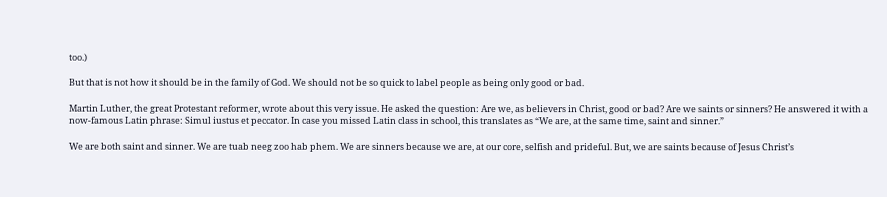too.)

But that is not how it should be in the family of God. We should not be so quick to label people as being only good or bad.

Martin Luther, the great Protestant reformer, wrote about this very issue. He asked the question: Are we, as believers in Christ, good or bad? Are we saints or sinners? He answered it with a now-famous Latin phrase: Simul iustus et peccator. In case you missed Latin class in school, this translates as “We are, at the same time, saint and sinner.”

We are both saint and sinner. We are tuab neeg zoo hab phem. We are sinners because we are, at our core, selfish and prideful. But, we are saints because of Jesus Christ’s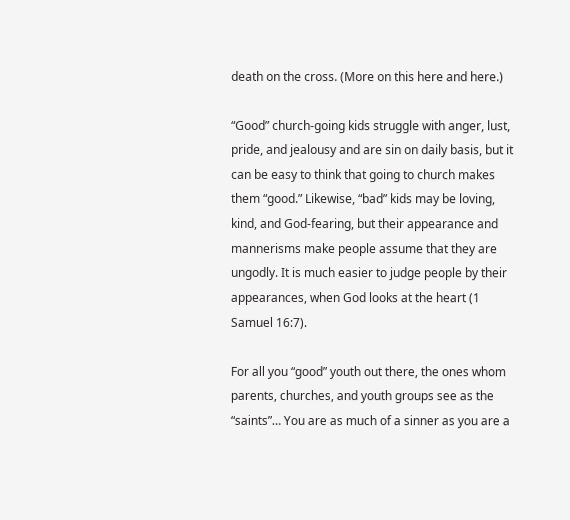death on the cross. (More on this here and here.)

“Good” church-going kids struggle with anger, lust, pride, and jealousy and are sin on daily basis, but it can be easy to think that going to church makes them “good.” Likewise, “bad” kids may be loving, kind, and God-fearing, but their appearance and mannerisms make people assume that they are ungodly. It is much easier to judge people by their appearances, when God looks at the heart (1 Samuel 16:7).

For all you “good” youth out there, the ones whom parents, churches, and youth groups see as the “saints”… You are as much of a sinner as you are a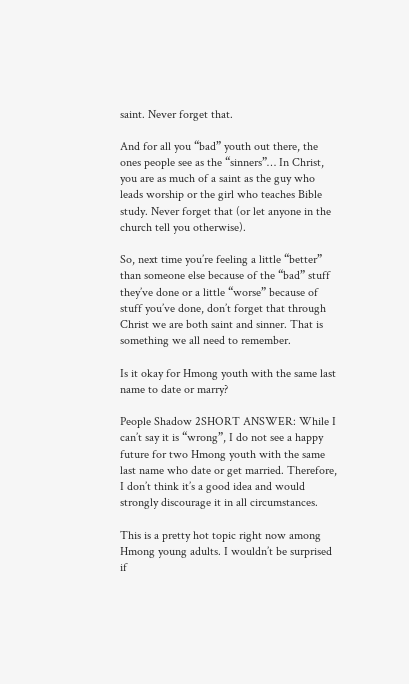saint. Never forget that.

And for all you “bad” youth out there, the ones people see as the “sinners”… In Christ, you are as much of a saint as the guy who leads worship or the girl who teaches Bible study. Never forget that (or let anyone in the church tell you otherwise).

So, next time you’re feeling a little “better” than someone else because of the “bad” stuff they’ve done or a little “worse” because of stuff you’ve done, don’t forget that through Christ we are both saint and sinner. That is something we all need to remember.

Is it okay for Hmong youth with the same last name to date or marry?

People Shadow 2SHORT ANSWER: While I can’t say it is “wrong”, I do not see a happy future for two Hmong youth with the same last name who date or get married. Therefore, I don’t think it’s a good idea and would strongly discourage it in all circumstances.

This is a pretty hot topic right now among Hmong young adults. I wouldn’t be surprised if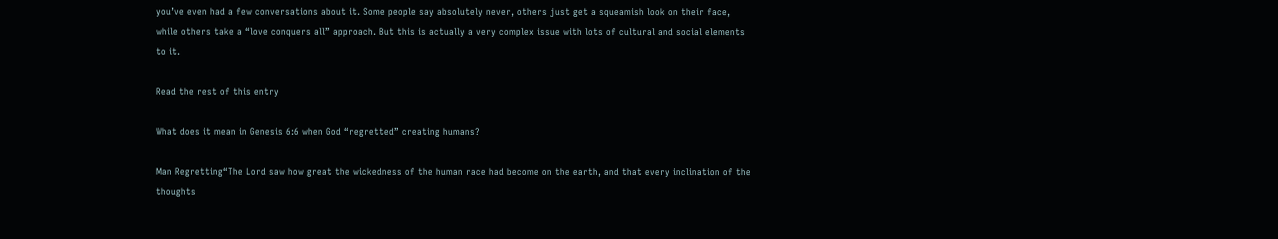you’ve even had a few conversations about it. Some people say absolutely never, others just get a squeamish look on their face, while others take a “love conquers all” approach. But this is actually a very complex issue with lots of cultural and social elements to it.

Read the rest of this entry

What does it mean in Genesis 6:6 when God “regretted” creating humans?

Man Regretting“The Lord saw how great the wickedness of the human race had become on the earth, and that every inclination of the thoughts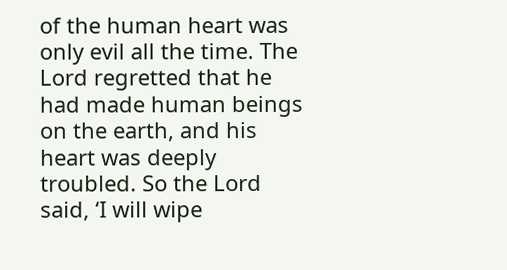of the human heart was only evil all the time. The Lord regretted that he had made human beings on the earth, and his heart was deeply troubled. So the Lord said, ‘I will wipe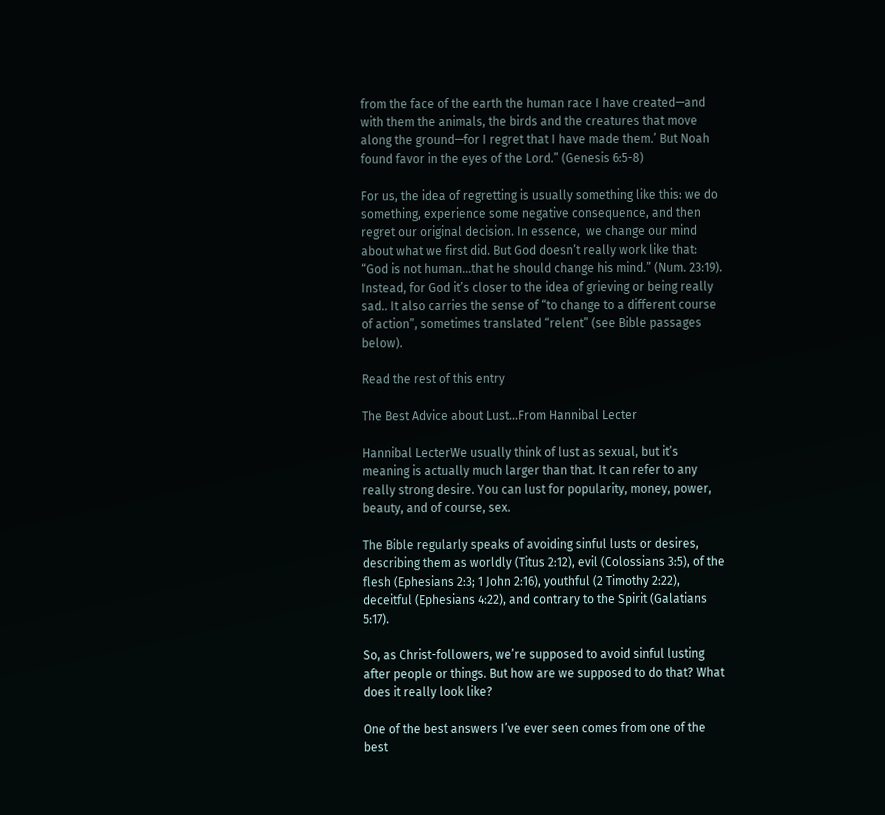from the face of the earth the human race I have created—and with them the animals, the birds and the creatures that move along the ground—for I regret that I have made them.’ But Noah found favor in the eyes of the Lord.” (Genesis 6:5-8)

For us, the idea of regretting is usually something like this: we do something, experience some negative consequence, and then regret our original decision. In essence,  we change our mind about what we first did. But God doesn’t really work like that: “God is not human…that he should change his mind.” (Num. 23:19). Instead, for God it’s closer to the idea of grieving or being really sad.. It also carries the sense of “to change to a different course of action”, sometimes translated “relent” (see Bible passages below).

Read the rest of this entry

The Best Advice about Lust…From Hannibal Lecter

Hannibal LecterWe usually think of lust as sexual, but it’s meaning is actually much larger than that. It can refer to any really strong desire. You can lust for popularity, money, power, beauty, and of course, sex.

The Bible regularly speaks of avoiding sinful lusts or desires, describing them as worldly (Titus 2:12), evil (Colossians 3:5), of the flesh (Ephesians 2:3; 1 John 2:16), youthful (2 Timothy 2:22), deceitful (Ephesians 4:22), and contrary to the Spirit (Galatians 5:17).

So, as Christ-followers, we’re supposed to avoid sinful lusting after people or things. But how are we supposed to do that? What does it really look like?

One of the best answers I’ve ever seen comes from one of the best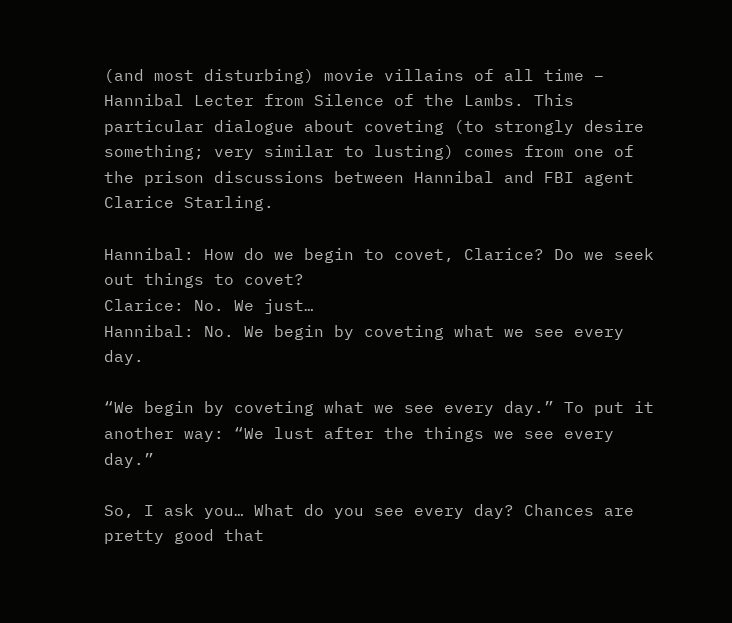(and most disturbing) movie villains of all time – Hannibal Lecter from Silence of the Lambs. This particular dialogue about coveting (to strongly desire something; very similar to lusting) comes from one of the prison discussions between Hannibal and FBI agent Clarice Starling.

Hannibal: How do we begin to covet, Clarice? Do we seek out things to covet?
Clarice: No. We just…
Hannibal: No. We begin by coveting what we see every day.

“We begin by coveting what we see every day.” To put it another way: “We lust after the things we see every day.”

So, I ask you… What do you see every day? Chances are pretty good that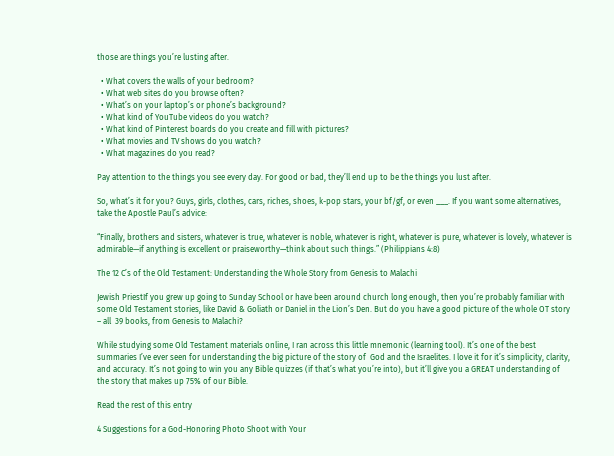those are things you’re lusting after.

  • What covers the walls of your bedroom?
  • What web sites do you browse often?
  • What’s on your laptop’s or phone’s background?
  • What kind of YouTube videos do you watch?
  • What kind of Pinterest boards do you create and fill with pictures?
  • What movies and TV shows do you watch?
  • What magazines do you read?

Pay attention to the things you see every day. For good or bad, they’ll end up to be the things you lust after.

So, what’s it for you? Guys, girls, clothes, cars, riches, shoes, k-pop stars, your bf/gf, or even ___. If you want some alternatives, take the Apostle Paul’s advice:

“Finally, brothers and sisters, whatever is true, whatever is noble, whatever is right, whatever is pure, whatever is lovely, whatever is admirable—if anything is excellent or praiseworthy—think about such things.” (Philippians 4:8)

The 12 C’s of the Old Testament: Understanding the Whole Story from Genesis to Malachi

Jewish PriestIf you grew up going to Sunday School or have been around church long enough, then you’re probably familiar with some Old Testament stories, like David & Goliath or Daniel in the Lion’s Den. But do you have a good picture of the whole OT story  – all  39 books, from Genesis to Malachi?

While studying some Old Testament materials online, I ran across this little mnemonic (learning tool). It’s one of the best summaries I’ve ever seen for understanding the big picture of the story of  God and the Israelites. I love it for it’s simplicity, clarity, and accuracy. It’s not going to win you any Bible quizzes (if that’s what you’re into), but it’ll give you a GREAT understanding of the story that makes up 75% of our Bible.

Read the rest of this entry

4 Suggestions for a God-Honoring Photo Shoot with Your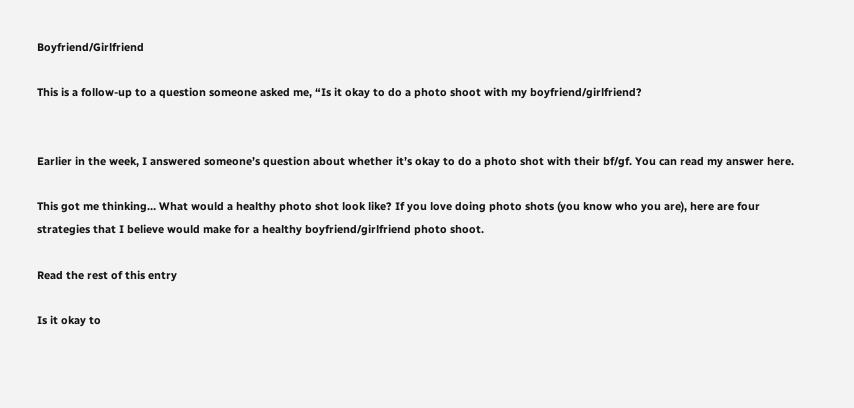Boyfriend/Girlfriend

This is a follow-up to a question someone asked me, “Is it okay to do a photo shoot with my boyfriend/girlfriend?


Earlier in the week, I answered someone’s question about whether it’s okay to do a photo shot with their bf/gf. You can read my answer here.

This got me thinking… What would a healthy photo shot look like? If you love doing photo shots (you know who you are), here are four strategies that I believe would make for a healthy boyfriend/girlfriend photo shoot.

Read the rest of this entry

Is it okay to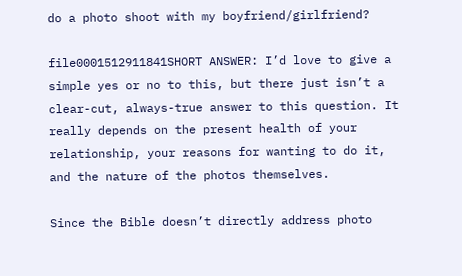do a photo shoot with my boyfriend/girlfriend?

file0001512911841SHORT ANSWER: I’d love to give a simple yes or no to this, but there just isn’t a clear-cut, always-true answer to this question. It really depends on the present health of your relationship, your reasons for wanting to do it, and the nature of the photos themselves.

Since the Bible doesn’t directly address photo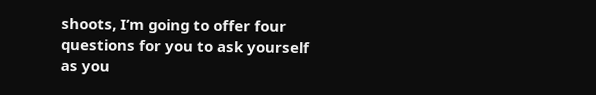shoots, I’m going to offer four questions for you to ask yourself as you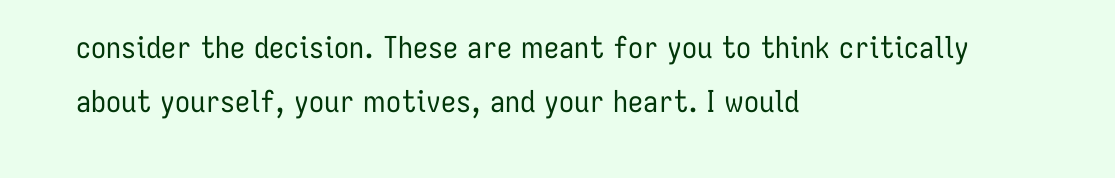consider the decision. These are meant for you to think critically about yourself, your motives, and your heart. I would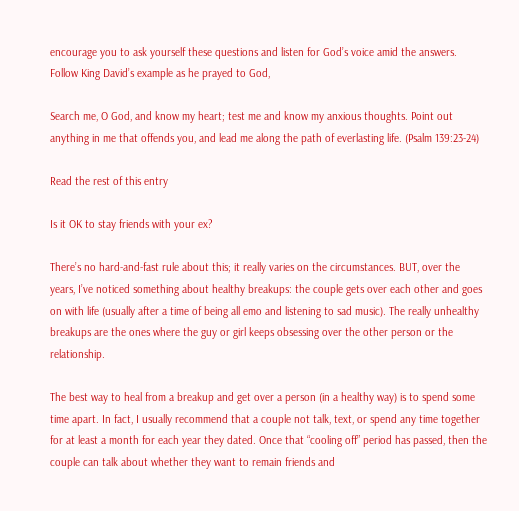encourage you to ask yourself these questions and listen for God’s voice amid the answers. Follow King David’s example as he prayed to God,

Search me, O God, and know my heart; test me and know my anxious thoughts. Point out anything in me that offends you, and lead me along the path of everlasting life. (Psalm 139:23-24)

Read the rest of this entry

Is it OK to stay friends with your ex?

There’s no hard-and-fast rule about this; it really varies on the circumstances. BUT, over the years, I’ve noticed something about healthy breakups: the couple gets over each other and goes on with life (usually after a time of being all emo and listening to sad music). The really unhealthy breakups are the ones where the guy or girl keeps obsessing over the other person or the relationship.

The best way to heal from a breakup and get over a person (in a healthy way) is to spend some time apart. In fact, I usually recommend that a couple not talk, text, or spend any time together for at least a month for each year they dated. Once that “cooling off” period has passed, then the couple can talk about whether they want to remain friends and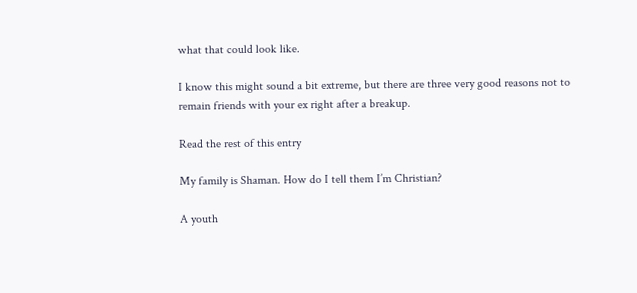what that could look like.

I know this might sound a bit extreme, but there are three very good reasons not to remain friends with your ex right after a breakup.

Read the rest of this entry

My family is Shaman. How do I tell them I’m Christian?

A youth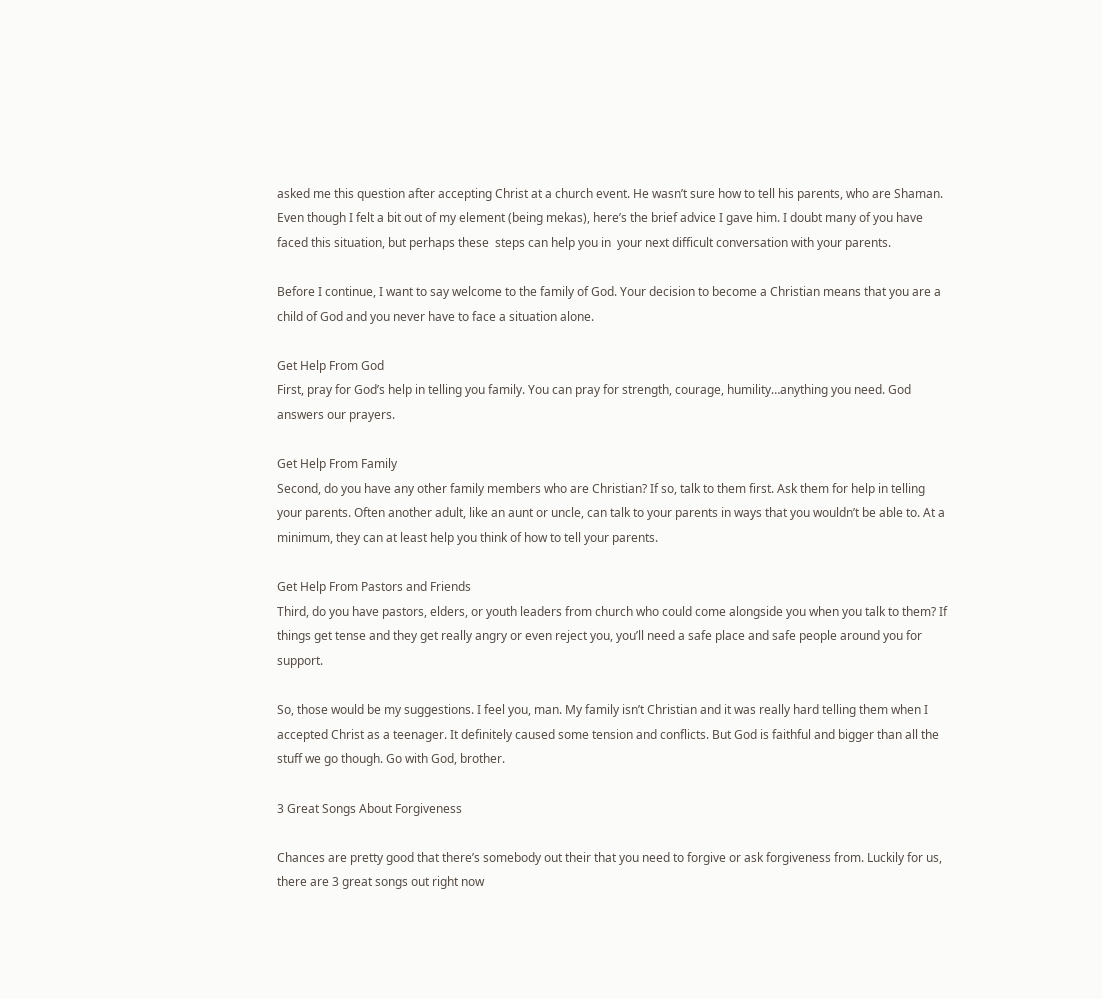asked me this question after accepting Christ at a church event. He wasn’t sure how to tell his parents, who are Shaman. Even though I felt a bit out of my element (being mekas), here’s the brief advice I gave him. I doubt many of you have faced this situation, but perhaps these  steps can help you in  your next difficult conversation with your parents.

Before I continue, I want to say welcome to the family of God. Your decision to become a Christian means that you are a child of God and you never have to face a situation alone.

Get Help From God
First, pray for God’s help in telling you family. You can pray for strength, courage, humility…anything you need. God answers our prayers.

Get Help From Family
Second, do you have any other family members who are Christian? If so, talk to them first. Ask them for help in telling your parents. Often another adult, like an aunt or uncle, can talk to your parents in ways that you wouldn’t be able to. At a minimum, they can at least help you think of how to tell your parents.

Get Help From Pastors and Friends
Third, do you have pastors, elders, or youth leaders from church who could come alongside you when you talk to them? If things get tense and they get really angry or even reject you, you’ll need a safe place and safe people around you for support.

So, those would be my suggestions. I feel you, man. My family isn’t Christian and it was really hard telling them when I accepted Christ as a teenager. It definitely caused some tension and conflicts. But God is faithful and bigger than all the stuff we go though. Go with God, brother.

3 Great Songs About Forgiveness

Chances are pretty good that there’s somebody out their that you need to forgive or ask forgiveness from. Luckily for us, there are 3 great songs out right now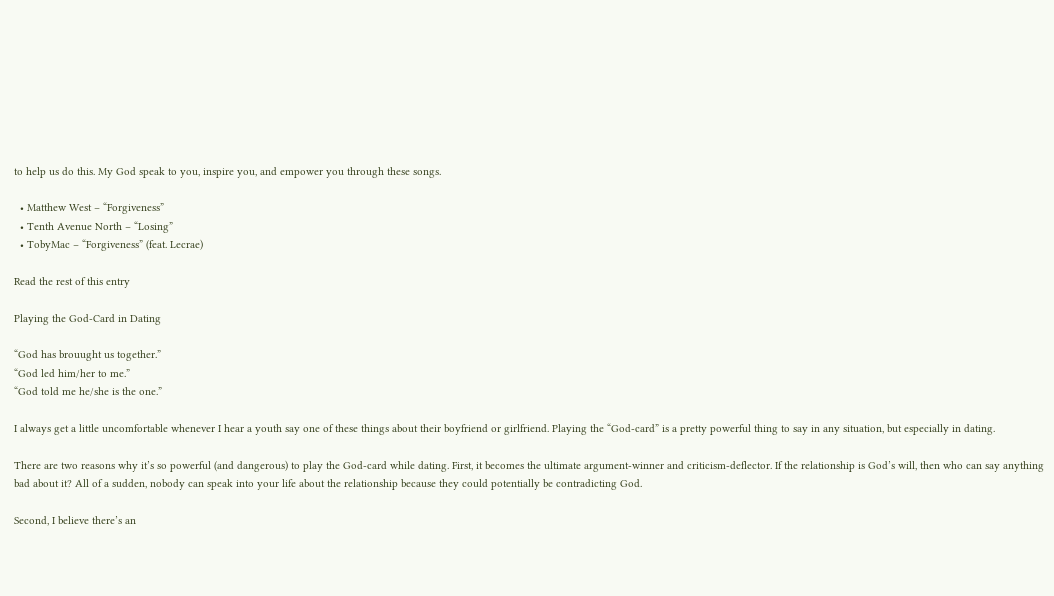to help us do this. My God speak to you, inspire you, and empower you through these songs.

  • Matthew West – “Forgiveness”
  • Tenth Avenue North – “Losing”
  • TobyMac – “Forgiveness” (feat. Lecrae)

Read the rest of this entry

Playing the God-Card in Dating

“God has brouught us together.”
“God led him/her to me.”
“God told me he/she is the one.”

I always get a little uncomfortable whenever I hear a youth say one of these things about their boyfriend or girlfriend. Playing the “God-card” is a pretty powerful thing to say in any situation, but especially in dating.

There are two reasons why it’s so powerful (and dangerous) to play the God-card while dating. First, it becomes the ultimate argument-winner and criticism-deflector. If the relationship is God’s will, then who can say anything bad about it? All of a sudden, nobody can speak into your life about the relationship because they could potentially be contradicting God.

Second, I believe there’s an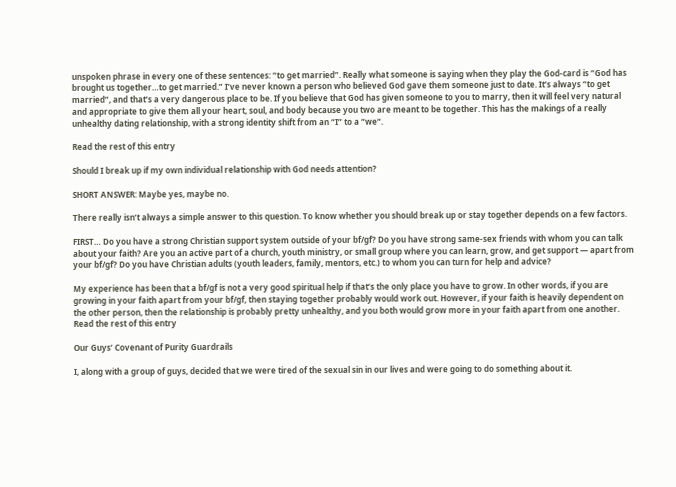unspoken phrase in every one of these sentences: “to get married”. Really what someone is saying when they play the God-card is “God has brought us together…to get married.” I’ve never known a person who believed God gave them someone just to date. It’s always “to get married”, and that’s a very dangerous place to be. If you believe that God has given someone to you to marry, then it will feel very natural and appropriate to give them all your heart, soul, and body because you two are meant to be together. This has the makings of a really unhealthy dating relationship, with a strong identity shift from an “I” to a “we“.

Read the rest of this entry

Should I break up if my own individual relationship with God needs attention?

SHORT ANSWER: Maybe yes, maybe no.

There really isn’t always a simple answer to this question. To know whether you should break up or stay together depends on a few factors.

FIRST… Do you have a strong Christian support system outside of your bf/gf? Do you have strong same-sex friends with whom you can talk about your faith? Are you an active part of a church, youth ministry, or small group where you can learn, grow, and get support — apart from your bf/gf? Do you have Christian adults (youth leaders, family, mentors, etc.) to whom you can turn for help and advice?

My experience has been that a bf/gf is not a very good spiritual help if that’s the only place you have to grow. In other words, if you are growing in your faith apart from your bf/gf, then staying together probably would work out. However, if your faith is heavily dependent on the other person, then the relationship is probably pretty unhealthy, and you both would grow more in your faith apart from one another. Read the rest of this entry

Our Guys’ Covenant of Purity Guardrails

I, along with a group of guys, decided that we were tired of the sexual sin in our lives and were going to do something about it.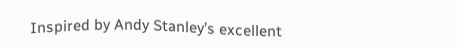Inspired by Andy Stanley’s excellent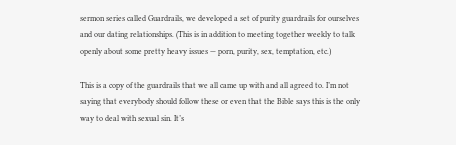sermon series called Guardrails, we developed a set of purity guardrails for ourselves and our dating relationships. (This is in addition to meeting together weekly to talk openly about some pretty heavy issues — porn, purity, sex, temptation, etc.)

This is a copy of the guardrails that we all came up with and all agreed to. I’m not saying that everybody should follow these or even that the Bible says this is the only way to deal with sexual sin. It’s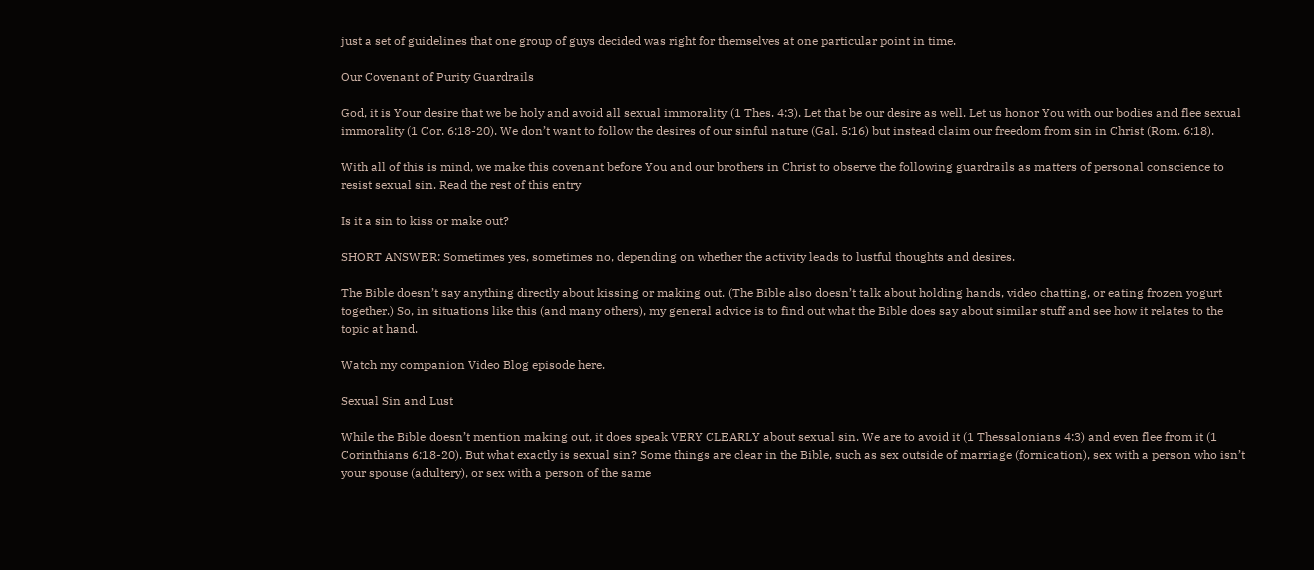just a set of guidelines that one group of guys decided was right for themselves at one particular point in time.

Our Covenant of Purity Guardrails

God, it is Your desire that we be holy and avoid all sexual immorality (1 Thes. 4:3). Let that be our desire as well. Let us honor You with our bodies and flee sexual immorality (1 Cor. 6:18-20). We don’t want to follow the desires of our sinful nature (Gal. 5:16) but instead claim our freedom from sin in Christ (Rom. 6:18).

With all of this is mind, we make this covenant before You and our brothers in Christ to observe the following guardrails as matters of personal conscience to resist sexual sin. Read the rest of this entry

Is it a sin to kiss or make out?

SHORT ANSWER: Sometimes yes, sometimes no, depending on whether the activity leads to lustful thoughts and desires.

The Bible doesn’t say anything directly about kissing or making out. (The Bible also doesn’t talk about holding hands, video chatting, or eating frozen yogurt together.) So, in situations like this (and many others), my general advice is to find out what the Bible does say about similar stuff and see how it relates to the topic at hand.

Watch my companion Video Blog episode here.

Sexual Sin and Lust

While the Bible doesn’t mention making out, it does speak VERY CLEARLY about sexual sin. We are to avoid it (1 Thessalonians 4:3) and even flee from it (1 Corinthians 6:18-20). But what exactly is sexual sin? Some things are clear in the Bible, such as sex outside of marriage (fornication), sex with a person who isn’t your spouse (adultery), or sex with a person of the same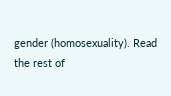gender (homosexuality). Read the rest of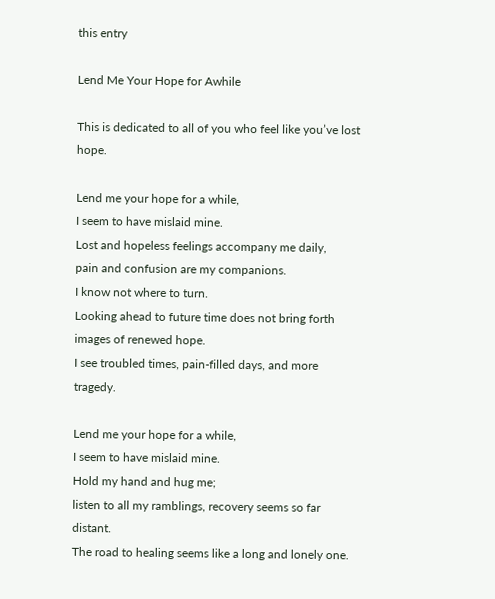this entry

Lend Me Your Hope for Awhile

This is dedicated to all of you who feel like you’ve lost hope.

Lend me your hope for a while,
I seem to have mislaid mine.
Lost and hopeless feelings accompany me daily,
pain and confusion are my companions.
I know not where to turn.
Looking ahead to future time does not bring forth images of renewed hope.
I see troubled times, pain-filled days, and more tragedy.

Lend me your hope for a while,
I seem to have mislaid mine.
Hold my hand and hug me;
listen to all my ramblings, recovery seems so far distant.
The road to healing seems like a long and lonely one.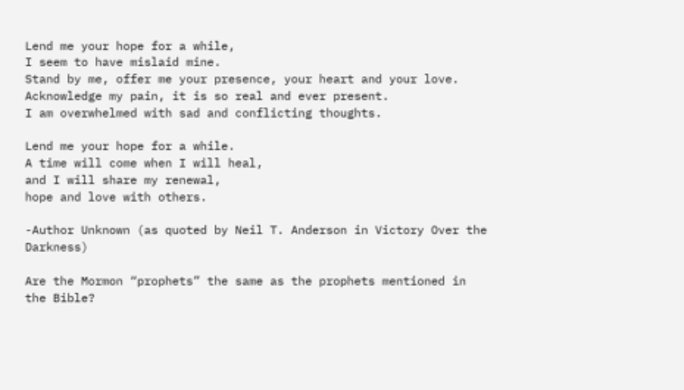Lend me your hope for a while,
I seem to have mislaid mine.
Stand by me, offer me your presence, your heart and your love.
Acknowledge my pain, it is so real and ever present.
I am overwhelmed with sad and conflicting thoughts.

Lend me your hope for a while.
A time will come when I will heal,
and I will share my renewal,
hope and love with others.

-Author Unknown (as quoted by Neil T. Anderson in Victory Over the Darkness)

Are the Mormon “prophets” the same as the prophets mentioned in the Bible?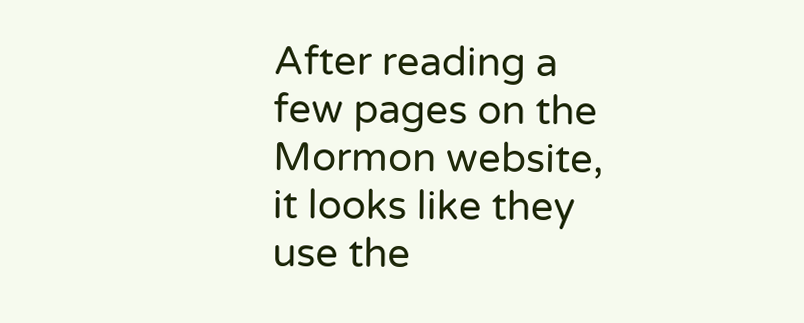After reading a few pages on the Mormon website, it looks like they use the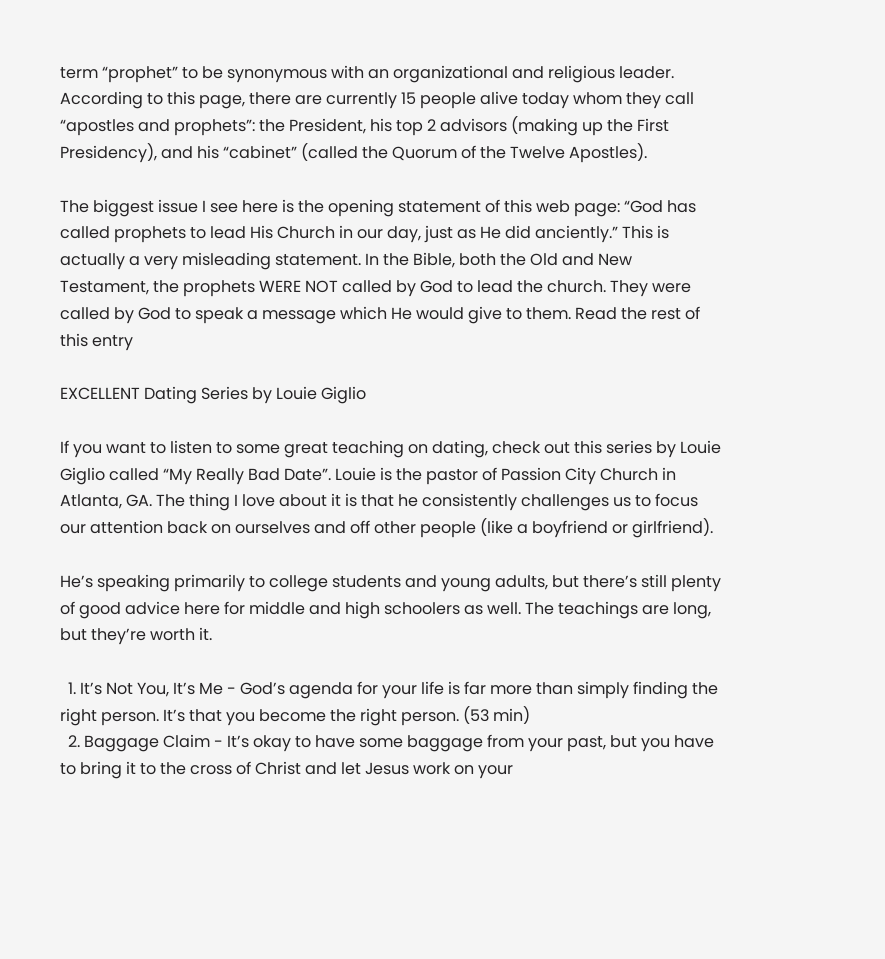term “prophet” to be synonymous with an organizational and religious leader. According to this page, there are currently 15 people alive today whom they call “apostles and prophets”: the President, his top 2 advisors (making up the First Presidency), and his “cabinet” (called the Quorum of the Twelve Apostles).

The biggest issue I see here is the opening statement of this web page: “God has called prophets to lead His Church in our day, just as He did anciently.” This is actually a very misleading statement. In the Bible, both the Old and New Testament, the prophets WERE NOT called by God to lead the church. They were called by God to speak a message which He would give to them. Read the rest of this entry

EXCELLENT Dating Series by Louie Giglio

If you want to listen to some great teaching on dating, check out this series by Louie Giglio called “My Really Bad Date”. Louie is the pastor of Passion City Church in Atlanta, GA. The thing I love about it is that he consistently challenges us to focus our attention back on ourselves and off other people (like a boyfriend or girlfriend).

He’s speaking primarily to college students and young adults, but there’s still plenty of good advice here for middle and high schoolers as well. The teachings are long, but they’re worth it.

  1. It’s Not You, It’s Me - God’s agenda for your life is far more than simply finding the right person. It’s that you become the right person. (53 min)
  2. Baggage Claim - It’s okay to have some baggage from your past, but you have to bring it to the cross of Christ and let Jesus work on your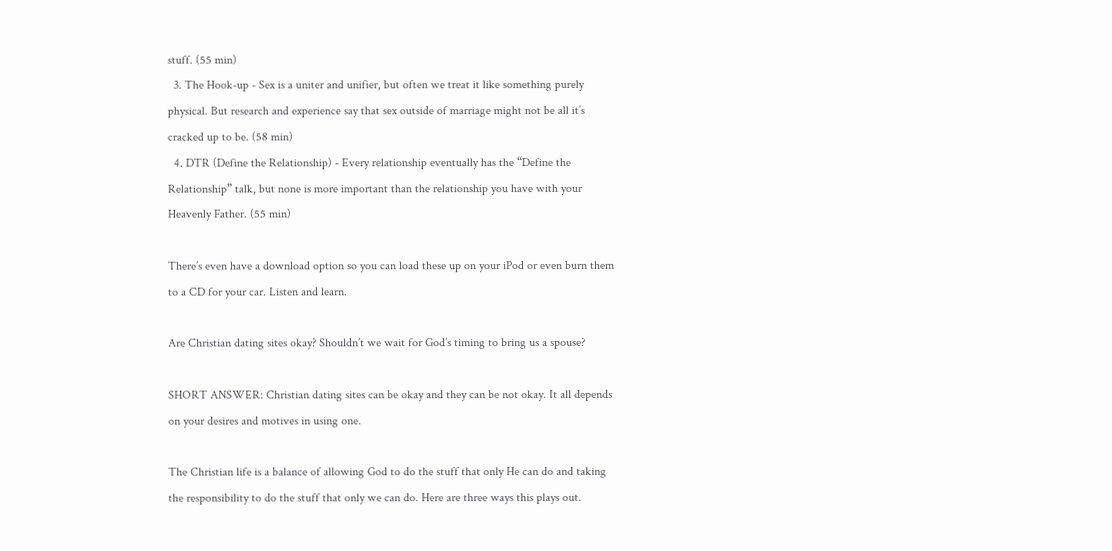stuff. (55 min)
  3. The Hook-up - Sex is a uniter and unifier, but often we treat it like something purely physical. But research and experience say that sex outside of marriage might not be all it’s cracked up to be. (58 min)
  4. DTR (Define the Relationship) - Every relationship eventually has the “Define the Relationship” talk, but none is more important than the relationship you have with your Heavenly Father. (55 min)

There’s even have a download option so you can load these up on your iPod or even burn them to a CD for your car. Listen and learn.

Are Christian dating sites okay? Shouldn’t we wait for God’s timing to bring us a spouse?

SHORT ANSWER: Christian dating sites can be okay and they can be not okay. It all depends on your desires and motives in using one.

The Christian life is a balance of allowing God to do the stuff that only He can do and taking the responsibility to do the stuff that only we can do. Here are three ways this plays out.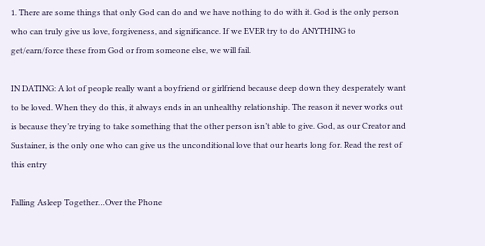1. There are some things that only God can do and we have nothing to do with it. God is the only person who can truly give us love, forgiveness, and significance. If we EVER try to do ANYTHING to get/earn/force these from God or from someone else, we will fail.

IN DATING: A lot of people really want a boyfriend or girlfriend because deep down they desperately want to be loved. When they do this, it always ends in an unhealthy relationship. The reason it never works out is because they’re trying to take something that the other person isn’t able to give. God, as our Creator and Sustainer, is the only one who can give us the unconditional love that our hearts long for. Read the rest of this entry

Falling Asleep Together…Over the Phone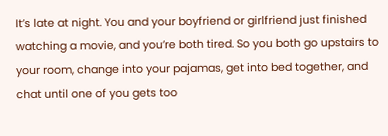It’s late at night. You and your boyfriend or girlfriend just finished watching a movie, and you’re both tired. So you both go upstairs to your room, change into your pajamas, get into bed together, and chat until one of you gets too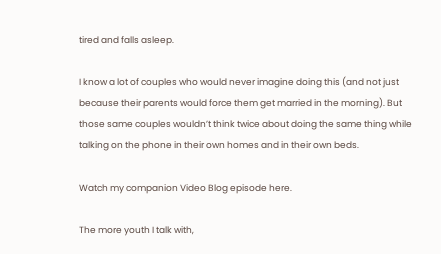tired and falls asleep.

I know a lot of couples who would never imagine doing this (and not just because their parents would force them get married in the morning). But those same couples wouldn’t think twice about doing the same thing while talking on the phone in their own homes and in their own beds.

Watch my companion Video Blog episode here.

The more youth I talk with,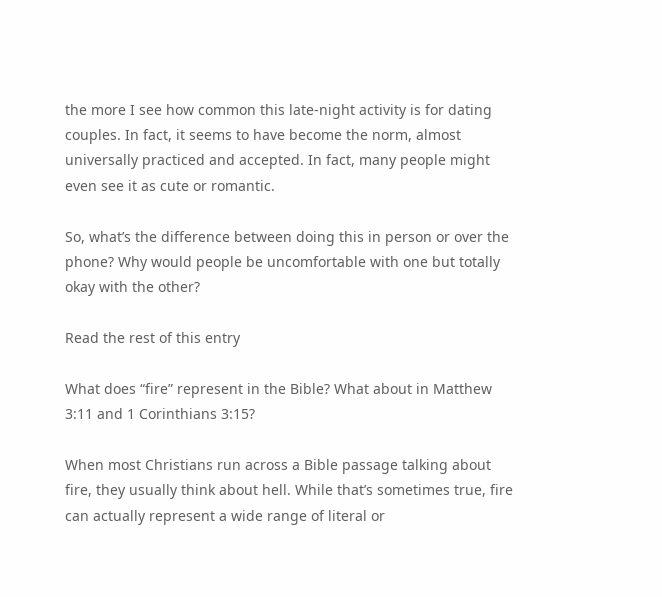the more I see how common this late-night activity is for dating couples. In fact, it seems to have become the norm, almost universally practiced and accepted. In fact, many people might even see it as cute or romantic.

So, what’s the difference between doing this in person or over the phone? Why would people be uncomfortable with one but totally okay with the other?

Read the rest of this entry

What does “fire” represent in the Bible? What about in Matthew 3:11 and 1 Corinthians 3:15?

When most Christians run across a Bible passage talking about fire, they usually think about hell. While that’s sometimes true, fire can actually represent a wide range of literal or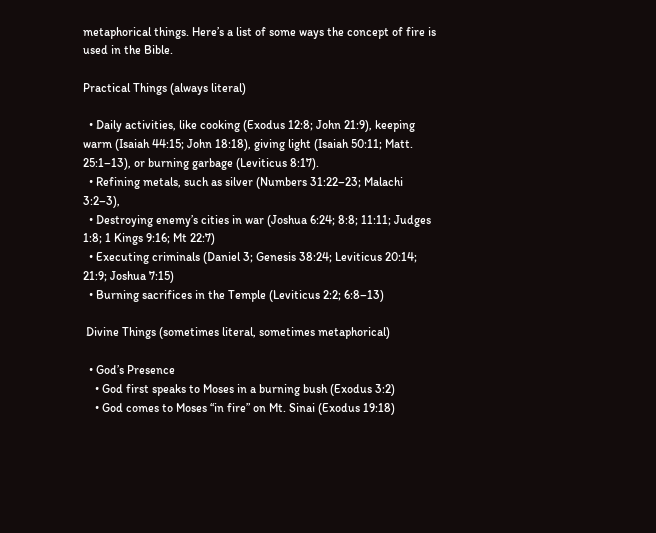metaphorical things. Here’s a list of some ways the concept of fire is used in the Bible.

Practical Things (always literal)

  • Daily activities, like cooking (Exodus 12:8; John 21:9), keeping warm (Isaiah 44:15; John 18:18), giving light (Isaiah 50:11; Matt. 25:1–13), or burning garbage (Leviticus 8:17).
  • Refining metals, such as silver (Numbers 31:22–23; Malachi 3:2–3),
  • Destroying enemy’s cities in war (Joshua 6:24; 8:8; 11:11; Judges 1:8; 1 Kings 9:16; Mt 22:7)
  • Executing criminals (Daniel 3; Genesis 38:24; Leviticus 20:14; 21:9; Joshua 7:15)
  • Burning sacrifices in the Temple (Leviticus 2:2; 6:8–13)

 Divine Things (sometimes literal, sometimes metaphorical)

  • God’s Presence
    • God first speaks to Moses in a burning bush (Exodus 3:2)
    • God comes to Moses “in fire” on Mt. Sinai (Exodus 19:18)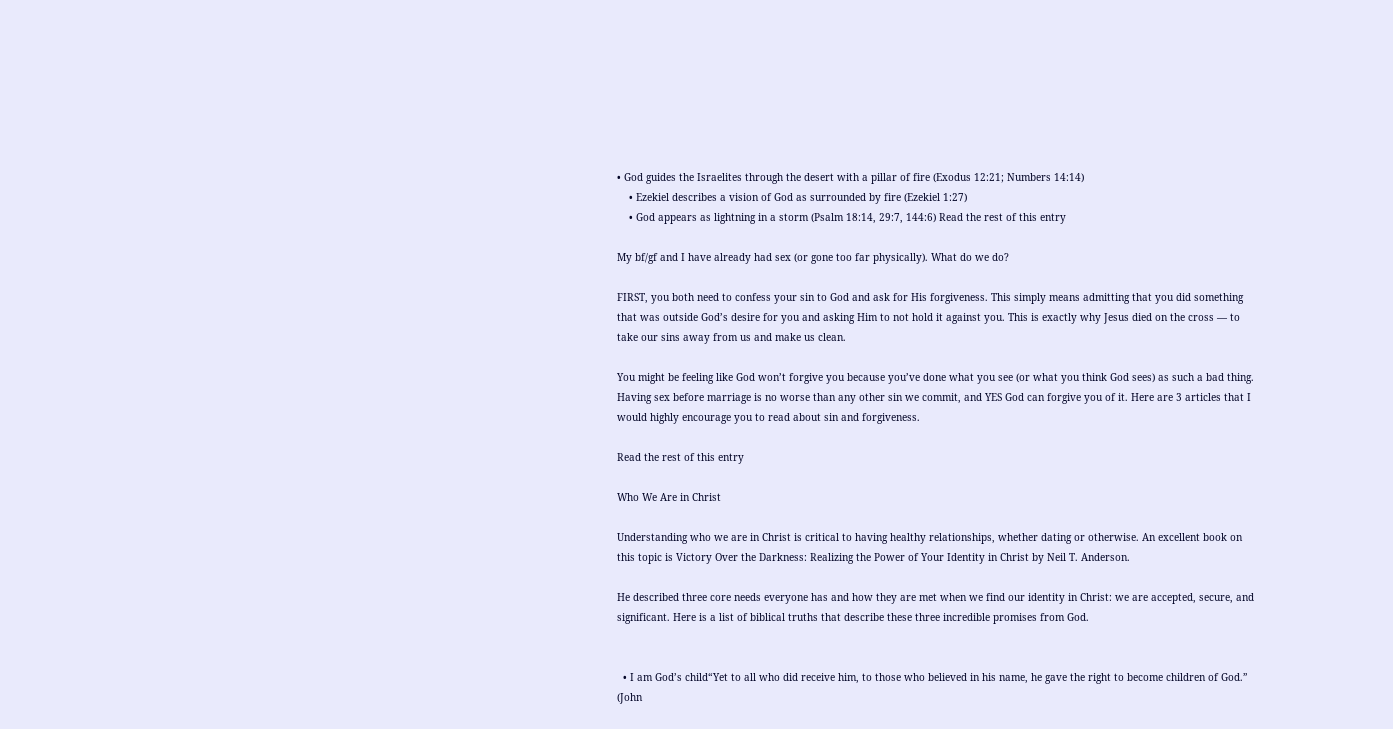• God guides the Israelites through the desert with a pillar of fire (Exodus 12:21; Numbers 14:14)
    • Ezekiel describes a vision of God as surrounded by fire (Ezekiel 1:27)
    • God appears as lightning in a storm (Psalm 18:14, 29:7, 144:6) Read the rest of this entry

My bf/gf and I have already had sex (or gone too far physically). What do we do?

FIRST, you both need to confess your sin to God and ask for His forgiveness. This simply means admitting that you did something that was outside God’s desire for you and asking Him to not hold it against you. This is exactly why Jesus died on the cross — to take our sins away from us and make us clean.

You might be feeling like God won’t forgive you because you’ve done what you see (or what you think God sees) as such a bad thing. Having sex before marriage is no worse than any other sin we commit, and YES God can forgive you of it. Here are 3 articles that I would highly encourage you to read about sin and forgiveness.

Read the rest of this entry

Who We Are in Christ

Understanding who we are in Christ is critical to having healthy relationships, whether dating or otherwise. An excellent book on this topic is Victory Over the Darkness: Realizing the Power of Your Identity in Christ by Neil T. Anderson.

He described three core needs everyone has and how they are met when we find our identity in Christ: we are accepted, secure, and significant. Here is a list of biblical truths that describe these three incredible promises from God.


  • I am God’s child“Yet to all who did receive him, to those who believed in his name, he gave the right to become children of God.” (John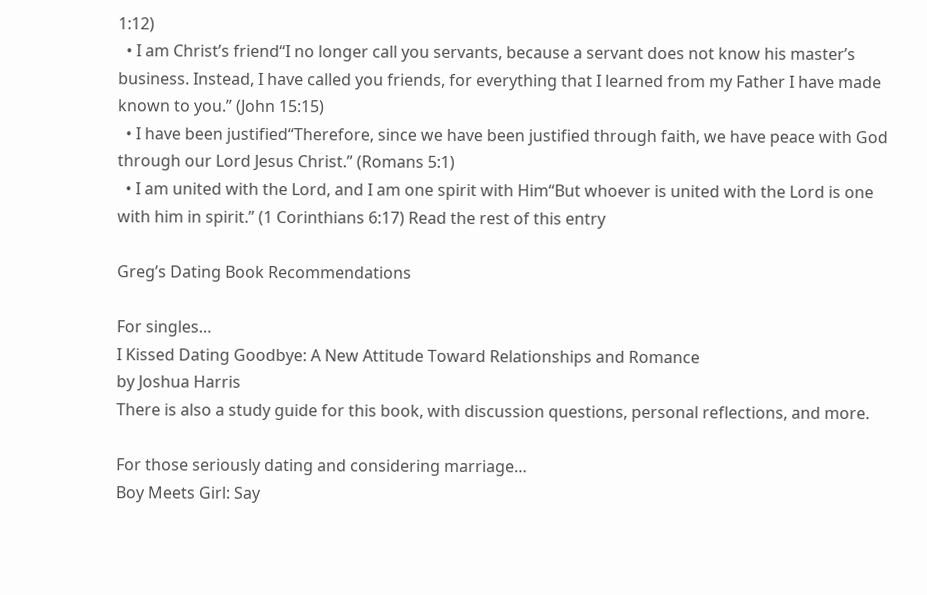1:12)
  • I am Christ’s friend“I no longer call you servants, because a servant does not know his master’s business. Instead, I have called you friends, for everything that I learned from my Father I have made known to you.” (John 15:15)
  • I have been justified“Therefore, since we have been justified through faith, we have peace with God through our Lord Jesus Christ.” (Romans 5:1)
  • I am united with the Lord, and I am one spirit with Him“But whoever is united with the Lord is one with him in spirit.” (1 Corinthians 6:17) Read the rest of this entry

Greg’s Dating Book Recommendations

For singles…
I Kissed Dating Goodbye: A New Attitude Toward Relationships and Romance
by Joshua Harris
There is also a study guide for this book, with discussion questions, personal reflections, and more.

For those seriously dating and considering marriage…
Boy Meets Girl: Say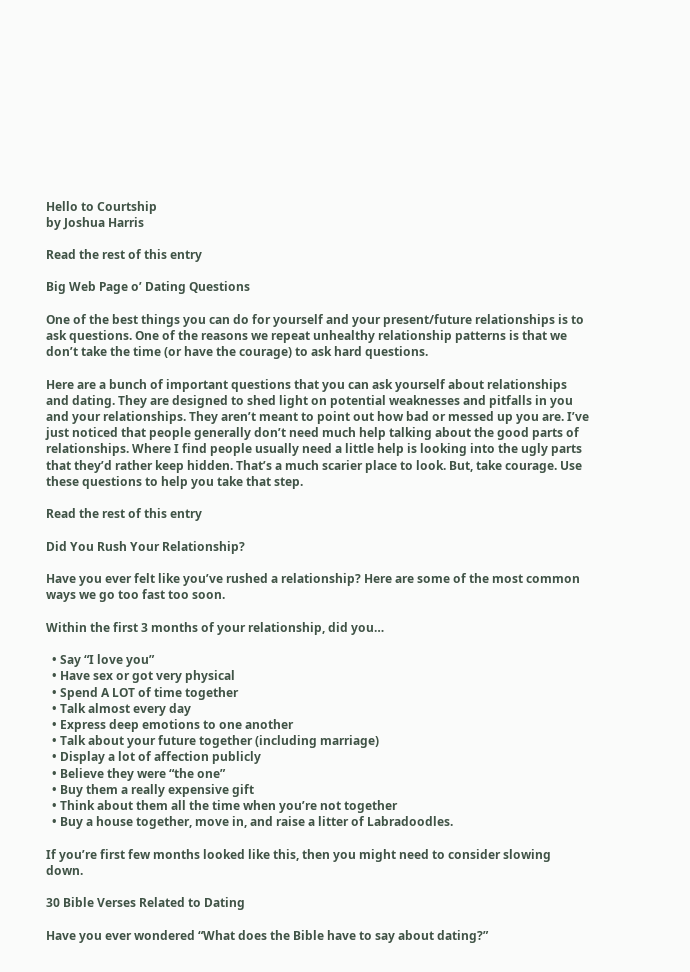Hello to Courtship
by Joshua Harris

Read the rest of this entry

Big Web Page o’ Dating Questions

One of the best things you can do for yourself and your present/future relationships is to ask questions. One of the reasons we repeat unhealthy relationship patterns is that we don’t take the time (or have the courage) to ask hard questions.

Here are a bunch of important questions that you can ask yourself about relationships and dating. They are designed to shed light on potential weaknesses and pitfalls in you and your relationships. They aren’t meant to point out how bad or messed up you are. I’ve just noticed that people generally don’t need much help talking about the good parts of relationships. Where I find people usually need a little help is looking into the ugly parts that they’d rather keep hidden. That’s a much scarier place to look. But, take courage. Use these questions to help you take that step.

Read the rest of this entry

Did You Rush Your Relationship?

Have you ever felt like you’ve rushed a relationship? Here are some of the most common ways we go too fast too soon.

Within the first 3 months of your relationship, did you…

  • Say “I love you”
  • Have sex or got very physical
  • Spend A LOT of time together
  • Talk almost every day
  • Express deep emotions to one another
  • Talk about your future together (including marriage)
  • Display a lot of affection publicly
  • Believe they were “the one”
  • Buy them a really expensive gift
  • Think about them all the time when you’re not together
  • Buy a house together, move in, and raise a litter of Labradoodles.

If you’re first few months looked like this, then you might need to consider slowing down.

30 Bible Verses Related to Dating

Have you ever wondered “What does the Bible have to say about dating?”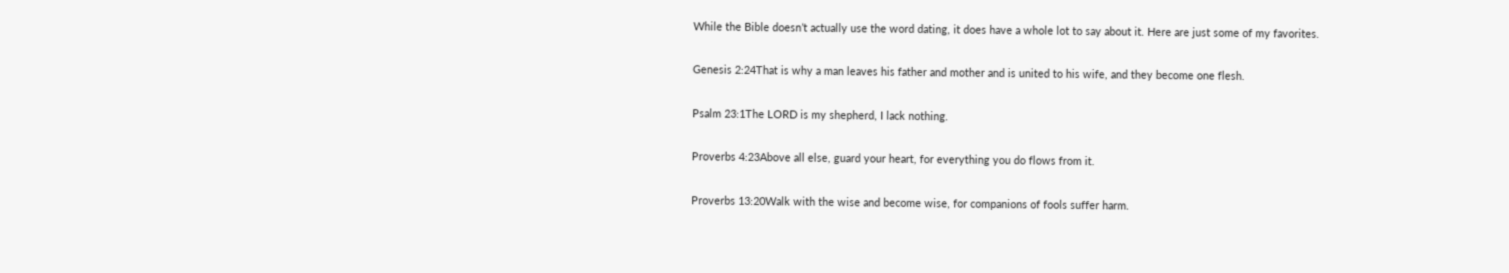While the Bible doesn’t actually use the word dating, it does have a whole lot to say about it. Here are just some of my favorites.

Genesis 2:24That is why a man leaves his father and mother and is united to his wife, and they become one flesh.

Psalm 23:1The LORD is my shepherd, I lack nothing.

Proverbs 4:23Above all else, guard your heart, for everything you do flows from it.

Proverbs 13:20Walk with the wise and become wise, for companions of fools suffer harm.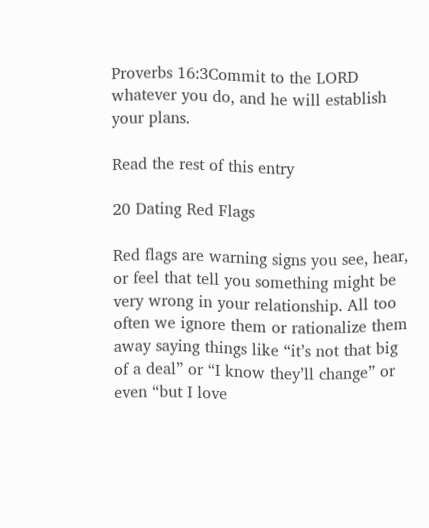Proverbs 16:3Commit to the LORD whatever you do, and he will establish your plans.

Read the rest of this entry

20 Dating Red Flags

Red flags are warning signs you see, hear, or feel that tell you something might be very wrong in your relationship. All too often we ignore them or rationalize them away saying things like “it’s not that big of a deal” or “I know they’ll change” or even “but I love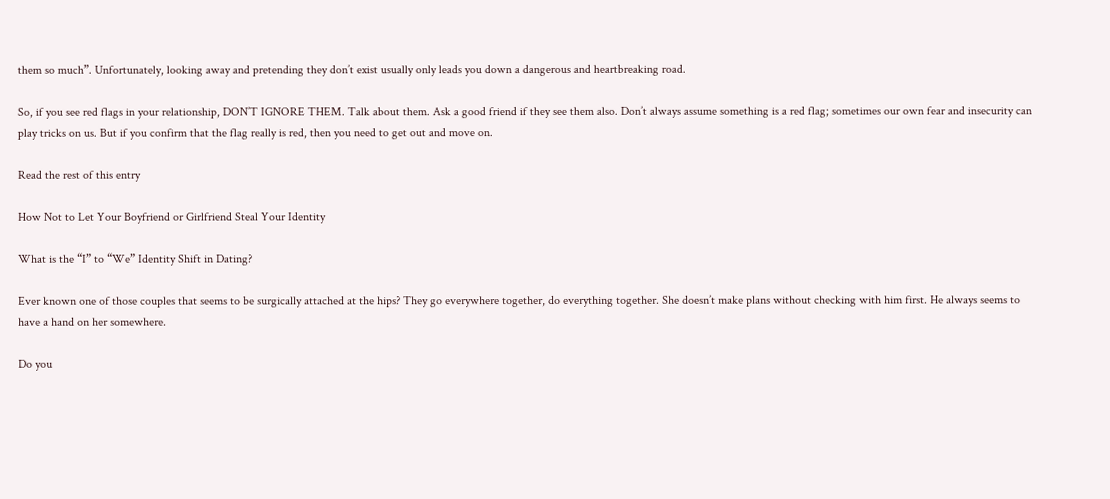them so much”. Unfortunately, looking away and pretending they don’t exist usually only leads you down a dangerous and heartbreaking road.

So, if you see red flags in your relationship, DON’T IGNORE THEM. Talk about them. Ask a good friend if they see them also. Don’t always assume something is a red flag; sometimes our own fear and insecurity can play tricks on us. But if you confirm that the flag really is red, then you need to get out and move on.

Read the rest of this entry

How Not to Let Your Boyfriend or Girlfriend Steal Your Identity

What is the “I” to “We” Identity Shift in Dating?

Ever known one of those couples that seems to be surgically attached at the hips? They go everywhere together, do everything together. She doesn’t make plans without checking with him first. He always seems to have a hand on her somewhere.

Do you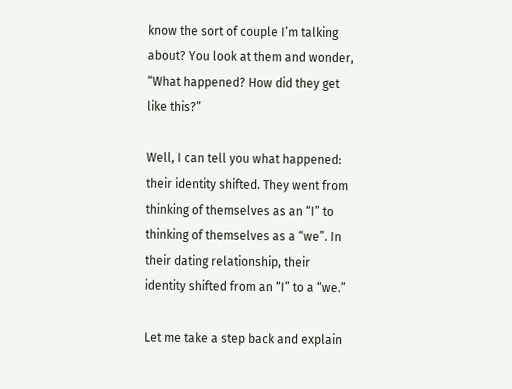know the sort of couple I’m talking about? You look at them and wonder, “What happened? How did they get like this?”

Well, I can tell you what happened: their identity shifted. They went from thinking of themselves as an “I” to thinking of themselves as a “we”. In their dating relationship, their identity shifted from an “I” to a “we.”

Let me take a step back and explain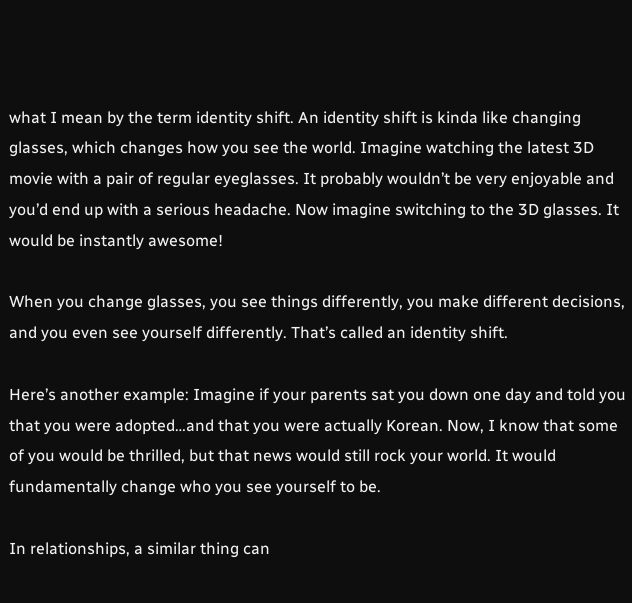what I mean by the term identity shift. An identity shift is kinda like changing glasses, which changes how you see the world. Imagine watching the latest 3D movie with a pair of regular eyeglasses. It probably wouldn’t be very enjoyable and you’d end up with a serious headache. Now imagine switching to the 3D glasses. It would be instantly awesome!

When you change glasses, you see things differently, you make different decisions, and you even see yourself differently. That’s called an identity shift.

Here’s another example: Imagine if your parents sat you down one day and told you that you were adopted…and that you were actually Korean. Now, I know that some of you would be thrilled, but that news would still rock your world. It would fundamentally change who you see yourself to be.

In relationships, a similar thing can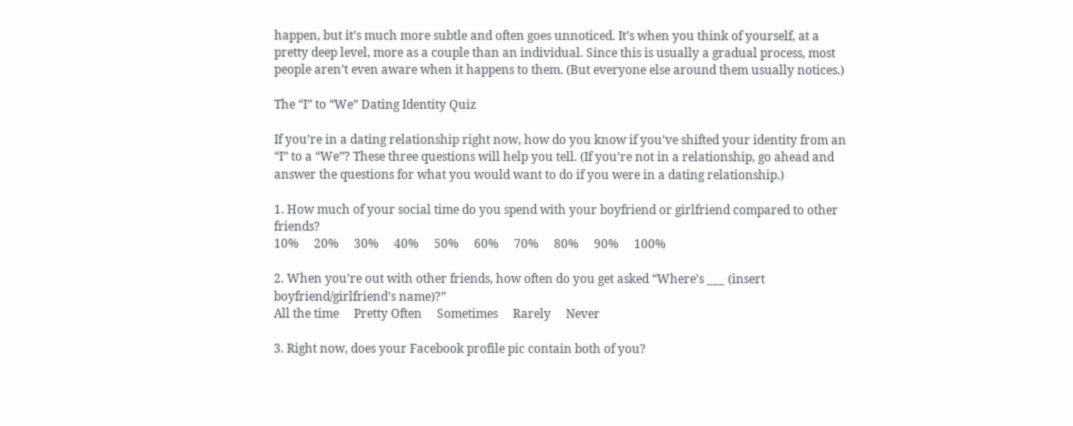happen, but it’s much more subtle and often goes unnoticed. It’s when you think of yourself, at a pretty deep level, more as a couple than an individual. Since this is usually a gradual process, most people aren’t even aware when it happens to them. (But everyone else around them usually notices.)

The “I” to “We” Dating Identity Quiz

If you’re in a dating relationship right now, how do you know if you’ve shifted your identity from an “I” to a “We”? These three questions will help you tell. (If you’re not in a relationship, go ahead and answer the questions for what you would want to do if you were in a dating relationship.)

1. How much of your social time do you spend with your boyfriend or girlfriend compared to other friends?
10%     20%     30%     40%     50%     60%     70%     80%     90%     100%

2. When you’re out with other friends, how often do you get asked “Where’s ___ (insert boyfriend/girlfriend’s name)?”
All the time     Pretty Often     Sometimes     Rarely     Never

3. Right now, does your Facebook profile pic contain both of you?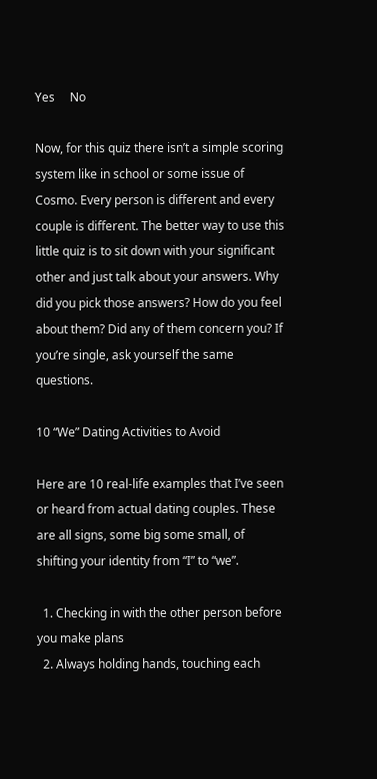Yes     No

Now, for this quiz there isn’t a simple scoring system like in school or some issue of Cosmo. Every person is different and every couple is different. The better way to use this little quiz is to sit down with your significant other and just talk about your answers. Why did you pick those answers? How do you feel about them? Did any of them concern you? If you’re single, ask yourself the same questions.

10 “We” Dating Activities to Avoid

Here are 10 real-life examples that I’ve seen or heard from actual dating couples. These are all signs, some big some small, of shifting your identity from “I” to “we”.

  1. Checking in with the other person before you make plans
  2. Always holding hands, touching each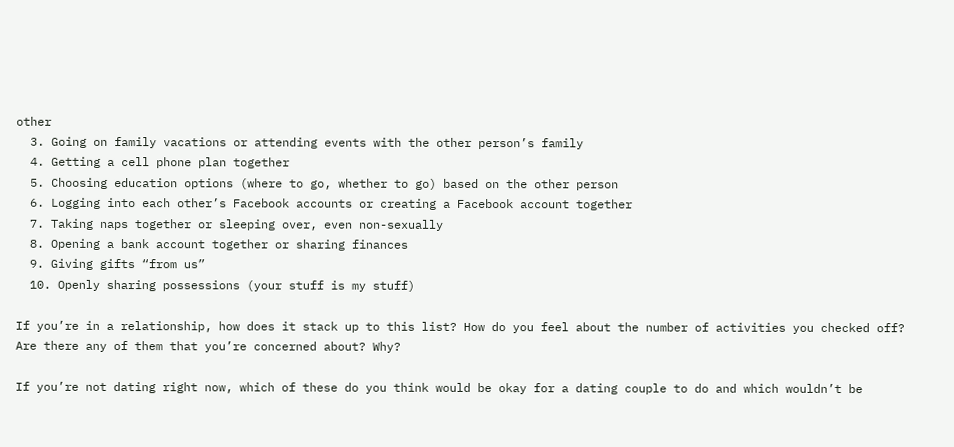other
  3. Going on family vacations or attending events with the other person’s family
  4. Getting a cell phone plan together
  5. Choosing education options (where to go, whether to go) based on the other person
  6. Logging into each other’s Facebook accounts or creating a Facebook account together
  7. Taking naps together or sleeping over, even non-sexually
  8. Opening a bank account together or sharing finances
  9. Giving gifts “from us”
  10. Openly sharing possessions (your stuff is my stuff)

If you’re in a relationship, how does it stack up to this list? How do you feel about the number of activities you checked off? Are there any of them that you’re concerned about? Why?

If you’re not dating right now, which of these do you think would be okay for a dating couple to do and which wouldn’t be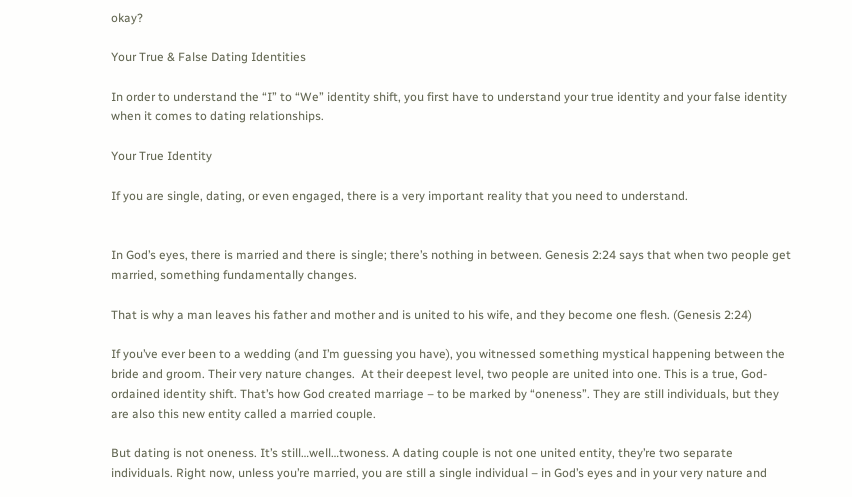okay?

Your True & False Dating Identities

In order to understand the “I” to “We” identity shift, you first have to understand your true identity and your false identity when it comes to dating relationships.

Your True Identity

If you are single, dating, or even engaged, there is a very important reality that you need to understand.


In God’s eyes, there is married and there is single; there’s nothing in between. Genesis 2:24 says that when two people get married, something fundamentally changes.

That is why a man leaves his father and mother and is united to his wife, and they become one flesh. (Genesis 2:24)

If you’ve ever been to a wedding (and I’m guessing you have), you witnessed something mystical happening between the bride and groom. Their very nature changes.  At their deepest level, two people are united into one. This is a true, God-ordained identity shift. That’s how God created marriage – to be marked by “oneness”. They are still individuals, but they are also this new entity called a married couple.

But dating is not oneness. It’s still…well…twoness. A dating couple is not one united entity, they’re two separate individuals. Right now, unless you’re married, you are still a single individual – in God’s eyes and in your very nature and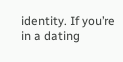identity. If you’re in a dating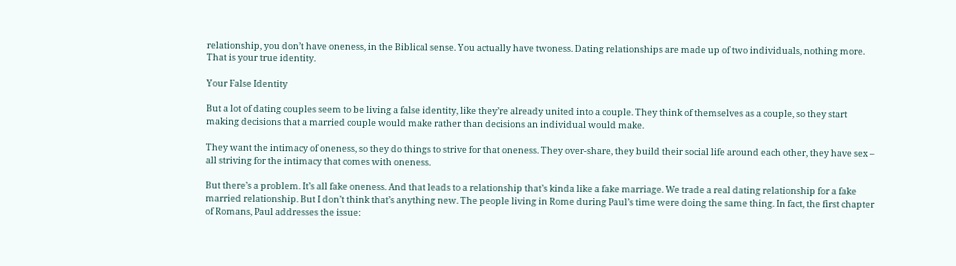relationship, you don’t have oneness, in the Biblical sense. You actually have twoness. Dating relationships are made up of two individuals, nothing more. That is your true identity.

Your False Identity

But a lot of dating couples seem to be living a false identity, like they’re already united into a couple. They think of themselves as a couple, so they start making decisions that a married couple would make rather than decisions an individual would make.

They want the intimacy of oneness, so they do things to strive for that oneness. They over-share, they build their social life around each other, they have sex – all striving for the intimacy that comes with oneness.

But there’s a problem. It’s all fake oneness. And that leads to a relationship that’s kinda like a fake marriage. We trade a real dating relationship for a fake married relationship. But I don’t think that’s anything new. The people living in Rome during Paul’s time were doing the same thing. In fact, the first chapter of Romans, Paul addresses the issue: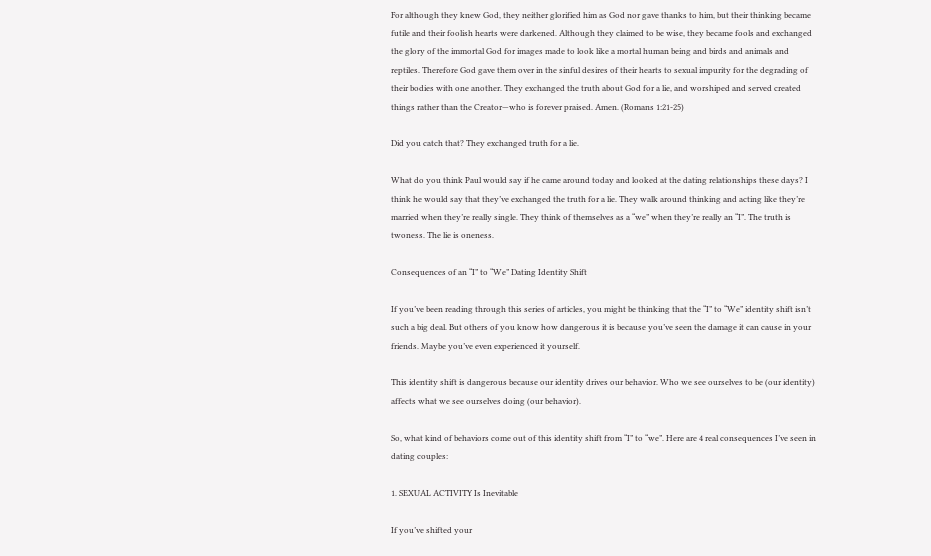For although they knew God, they neither glorified him as God nor gave thanks to him, but their thinking became futile and their foolish hearts were darkened. Although they claimed to be wise, they became fools and exchanged the glory of the immortal God for images made to look like a mortal human being and birds and animals and reptiles. Therefore God gave them over in the sinful desires of their hearts to sexual impurity for the degrading of their bodies with one another. They exchanged the truth about God for a lie, and worshiped and served created things rather than the Creator—who is forever praised. Amen. (Romans 1:21-25)

Did you catch that? They exchanged truth for a lie.

What do you think Paul would say if he came around today and looked at the dating relationships these days? I think he would say that they’ve exchanged the truth for a lie. They walk around thinking and acting like they’re married when they’re really single. They think of themselves as a “we” when they’re really an “I”. The truth is twoness. The lie is oneness.

Consequences of an “I” to “We” Dating Identity Shift

If you’ve been reading through this series of articles, you might be thinking that the “I” to “We” identity shift isn’t such a big deal. But others of you know how dangerous it is because you’ve seen the damage it can cause in your friends. Maybe you’ve even experienced it yourself.

This identity shift is dangerous because our identity drives our behavior. Who we see ourselves to be (our identity) affects what we see ourselves doing (our behavior).

So, what kind of behaviors come out of this identity shift from “I” to “we”. Here are 4 real consequences I’ve seen in dating couples:

1. SEXUAL ACTIVITY Is Inevitable

If you’ve shifted your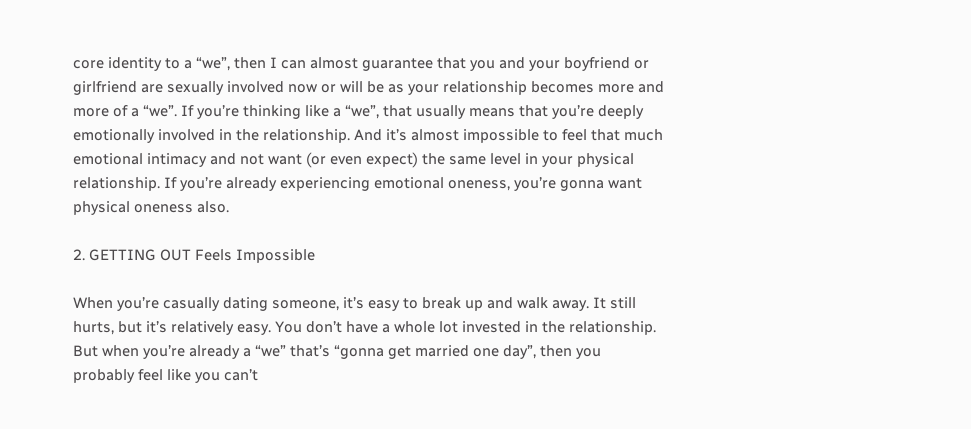core identity to a “we”, then I can almost guarantee that you and your boyfriend or girlfriend are sexually involved now or will be as your relationship becomes more and more of a “we”. If you’re thinking like a “we”, that usually means that you’re deeply emotionally involved in the relationship. And it’s almost impossible to feel that much emotional intimacy and not want (or even expect) the same level in your physical relationship. If you’re already experiencing emotional oneness, you’re gonna want physical oneness also.

2. GETTING OUT Feels Impossible

When you’re casually dating someone, it’s easy to break up and walk away. It still hurts, but it’s relatively easy. You don’t have a whole lot invested in the relationship. But when you’re already a “we” that’s “gonna get married one day”, then you probably feel like you can’t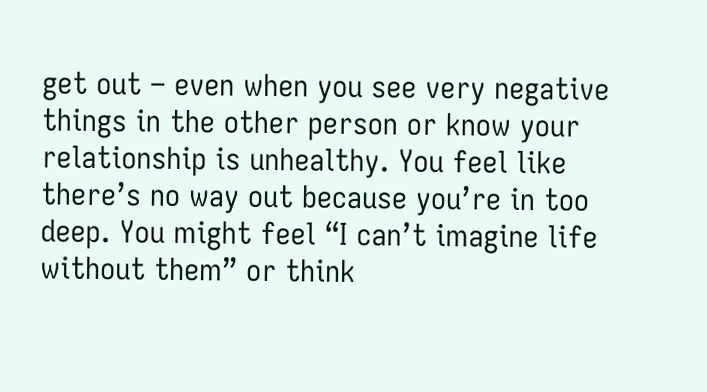get out – even when you see very negative things in the other person or know your relationship is unhealthy. You feel like there’s no way out because you’re in too deep. You might feel “I can’t imagine life without them” or think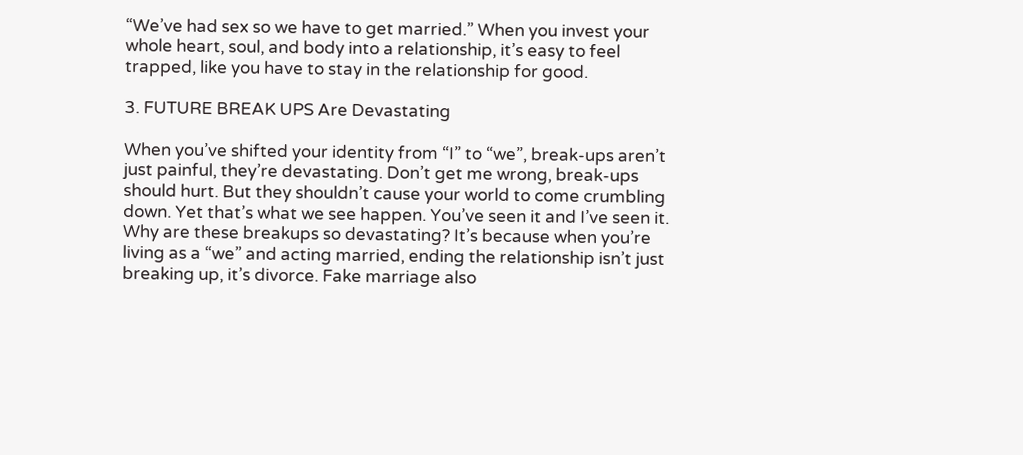“We’ve had sex so we have to get married.” When you invest your whole heart, soul, and body into a relationship, it’s easy to feel trapped, like you have to stay in the relationship for good.

3. FUTURE BREAK UPS Are Devastating

When you’ve shifted your identity from “I” to “we”, break-ups aren’t just painful, they’re devastating. Don’t get me wrong, break-ups should hurt. But they shouldn’t cause your world to come crumbling down. Yet that’s what we see happen. You’ve seen it and I’ve seen it. Why are these breakups so devastating? It’s because when you’re living as a “we” and acting married, ending the relationship isn’t just breaking up, it’s divorce. Fake marriage also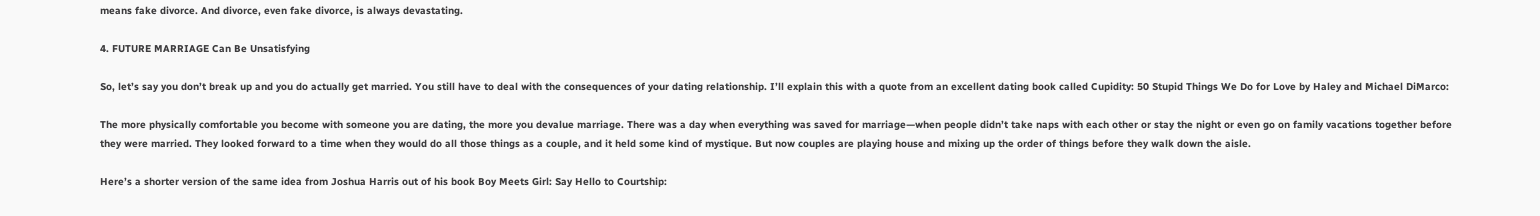means fake divorce. And divorce, even fake divorce, is always devastating.

4. FUTURE MARRIAGE Can Be Unsatisfying

So, let’s say you don’t break up and you do actually get married. You still have to deal with the consequences of your dating relationship. I’ll explain this with a quote from an excellent dating book called Cupidity: 50 Stupid Things We Do for Love by Haley and Michael DiMarco:

The more physically comfortable you become with someone you are dating, the more you devalue marriage. There was a day when everything was saved for marriage—when people didn’t take naps with each other or stay the night or even go on family vacations together before they were married. They looked forward to a time when they would do all those things as a couple, and it held some kind of mystique. But now couples are playing house and mixing up the order of things before they walk down the aisle.

Here’s a shorter version of the same idea from Joshua Harris out of his book Boy Meets Girl: Say Hello to Courtship: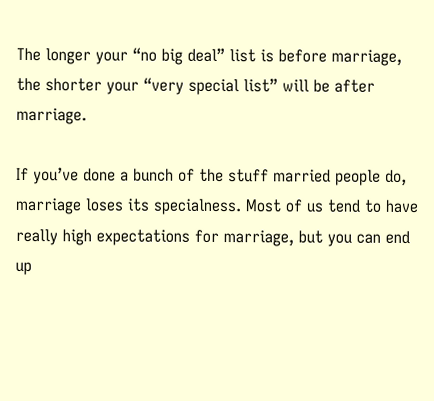The longer your “no big deal” list is before marriage, the shorter your “very special list” will be after marriage.

If you’ve done a bunch of the stuff married people do, marriage loses its specialness. Most of us tend to have really high expectations for marriage, but you can end up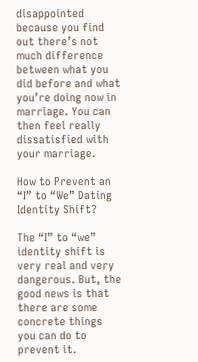disappointed because you find out there’s not much difference between what you did before and what you’re doing now in marriage. You can then feel really dissatisfied with your marriage.

How to Prevent an “I” to “We” Dating Identity Shift?

The “I” to “we” identity shift is very real and very dangerous. But, the good news is that there are some concrete things you can do to prevent it.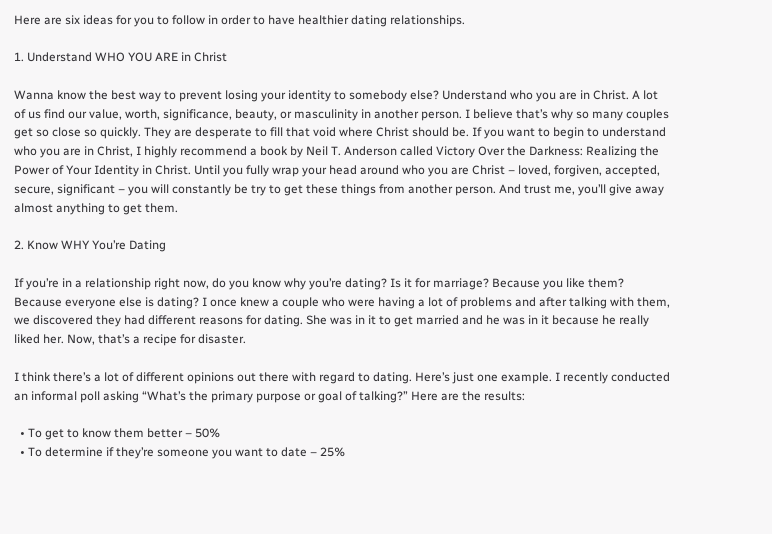Here are six ideas for you to follow in order to have healthier dating relationships.

1. Understand WHO YOU ARE in Christ

Wanna know the best way to prevent losing your identity to somebody else? Understand who you are in Christ. A lot of us find our value, worth, significance, beauty, or masculinity in another person. I believe that’s why so many couples get so close so quickly. They are desperate to fill that void where Christ should be. If you want to begin to understand who you are in Christ, I highly recommend a book by Neil T. Anderson called Victory Over the Darkness: Realizing the Power of Your Identity in Christ. Until you fully wrap your head around who you are Christ – loved, forgiven, accepted, secure, significant – you will constantly be try to get these things from another person. And trust me, you’ll give away almost anything to get them.

2. Know WHY You’re Dating

If you’re in a relationship right now, do you know why you’re dating? Is it for marriage? Because you like them? Because everyone else is dating? I once knew a couple who were having a lot of problems and after talking with them, we discovered they had different reasons for dating. She was in it to get married and he was in it because he really liked her. Now, that’s a recipe for disaster.

I think there’s a lot of different opinions out there with regard to dating. Here’s just one example. I recently conducted an informal poll asking “What’s the primary purpose or goal of talking?” Here are the results:

  • To get to know them better – 50%
  • To determine if they’re someone you want to date – 25%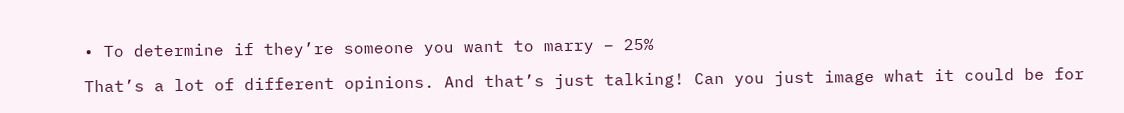• To determine if they’re someone you want to marry – 25%

That’s a lot of different opinions. And that’s just talking! Can you just image what it could be for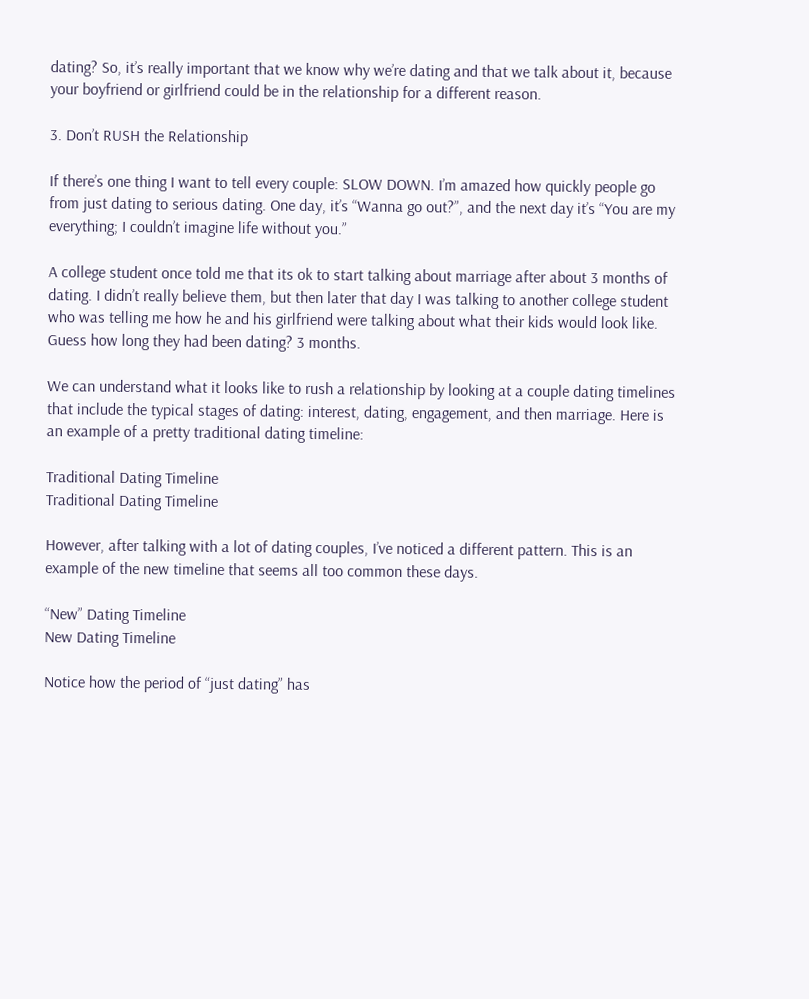dating? So, it’s really important that we know why we’re dating and that we talk about it, because your boyfriend or girlfriend could be in the relationship for a different reason.

3. Don’t RUSH the Relationship

If there’s one thing I want to tell every couple: SLOW DOWN. I’m amazed how quickly people go from just dating to serious dating. One day, it’s “Wanna go out?”, and the next day it’s “You are my everything; I couldn’t imagine life without you.”

A college student once told me that its ok to start talking about marriage after about 3 months of dating. I didn’t really believe them, but then later that day I was talking to another college student who was telling me how he and his girlfriend were talking about what their kids would look like. Guess how long they had been dating? 3 months.

We can understand what it looks like to rush a relationship by looking at a couple dating timelines that include the typical stages of dating: interest, dating, engagement, and then marriage. Here is an example of a pretty traditional dating timeline:

Traditional Dating Timeline
Traditional Dating Timeline

However, after talking with a lot of dating couples, I’ve noticed a different pattern. This is an example of the new timeline that seems all too common these days.

“New” Dating Timeline
New Dating Timeline

Notice how the period of “just dating” has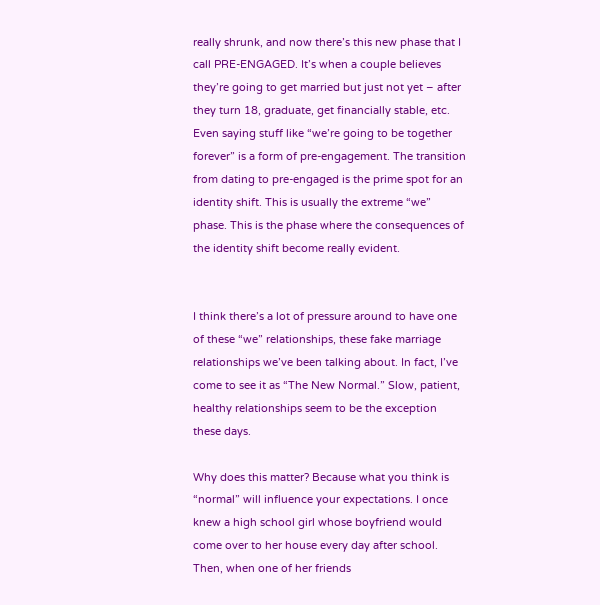really shrunk, and now there’s this new phase that I call PRE-ENGAGED. It’s when a couple believes they’re going to get married but just not yet – after they turn 18, graduate, get financially stable, etc. Even saying stuff like “we’re going to be together forever” is a form of pre-engagement. The transition from dating to pre-engaged is the prime spot for an identity shift. This is usually the extreme “we” phase. This is the phase where the consequences of the identity shift become really evident.


I think there’s a lot of pressure around to have one of these “we” relationships, these fake marriage relationships we’ve been talking about. In fact, I’ve come to see it as “The New Normal.” Slow, patient, healthy relationships seem to be the exception these days.

Why does this matter? Because what you think is “normal” will influence your expectations. I once knew a high school girl whose boyfriend would come over to her house every day after school. Then, when one of her friends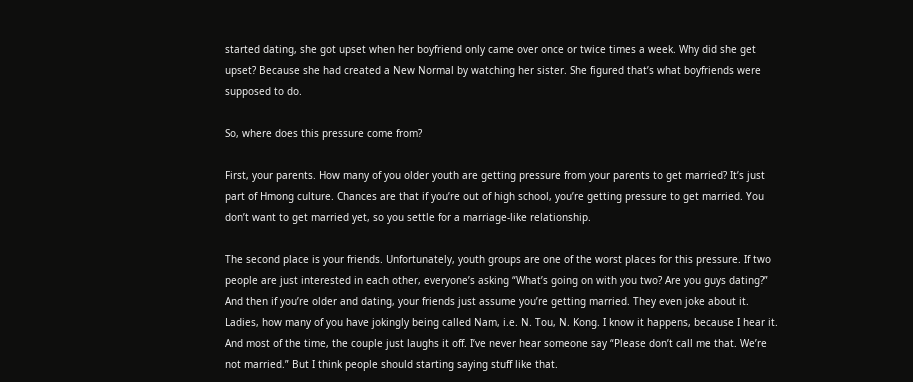started dating, she got upset when her boyfriend only came over once or twice times a week. Why did she get upset? Because she had created a New Normal by watching her sister. She figured that’s what boyfriends were supposed to do.

So, where does this pressure come from?

First, your parents. How many of you older youth are getting pressure from your parents to get married? It’s just part of Hmong culture. Chances are that if you’re out of high school, you’re getting pressure to get married. You don’t want to get married yet, so you settle for a marriage-like relationship.

The second place is your friends. Unfortunately, youth groups are one of the worst places for this pressure. If two people are just interested in each other, everyone’s asking “What’s going on with you two? Are you guys dating?” And then if you’re older and dating, your friends just assume you’re getting married. They even joke about it. Ladies, how many of you have jokingly being called Nam, i.e. N. Tou, N. Kong. I know it happens, because I hear it. And most of the time, the couple just laughs it off. I’ve never hear someone say “Please don’t call me that. We’re not married.” But I think people should starting saying stuff like that.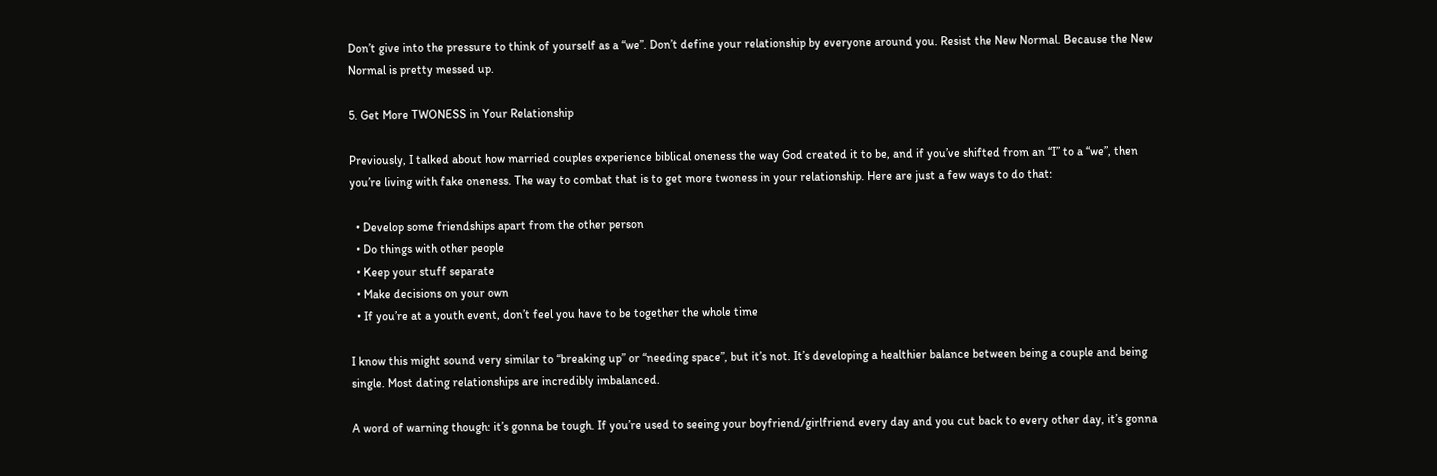Don’t give into the pressure to think of yourself as a “we”. Don’t define your relationship by everyone around you. Resist the New Normal. Because the New Normal is pretty messed up.

5. Get More TWONESS in Your Relationship

Previously, I talked about how married couples experience biblical oneness the way God created it to be, and if you’ve shifted from an “I” to a “we”, then you’re living with fake oneness. The way to combat that is to get more twoness in your relationship. Here are just a few ways to do that:

  • Develop some friendships apart from the other person
  • Do things with other people
  • Keep your stuff separate
  • Make decisions on your own
  • If you’re at a youth event, don’t feel you have to be together the whole time

I know this might sound very similar to “breaking up” or “needing space”, but it’s not. It’s developing a healthier balance between being a couple and being single. Most dating relationships are incredibly imbalanced.

A word of warning though: it’s gonna be tough. If you’re used to seeing your boyfriend/girlfriend every day and you cut back to every other day, it’s gonna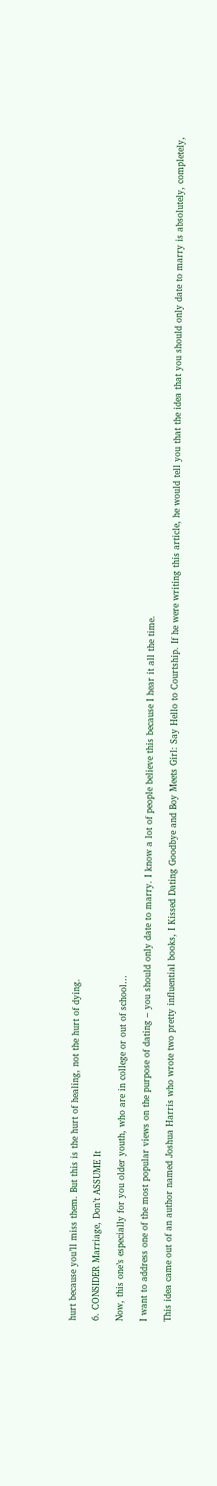hurt because you’ll miss them. But this is the hurt of healing, not the hurt of dying.

6. CONSIDER Marriage, Don’t ASSUME It

Now, this one’s especially for you older youth, who are in college or out of school…

I want to address one of the most popular views on the purpose of dating – you should only date to marry. I know a lot of people believe this because I hear it all the time.

This idea came out of an author named Joshua Harris who wrote two pretty influential books, I Kissed Dating Goodbye and Boy Meets Girl: Say Hello to Courtship. If he were writing this article, he would tell you that the idea that you should only date to marry is absolutely, completely,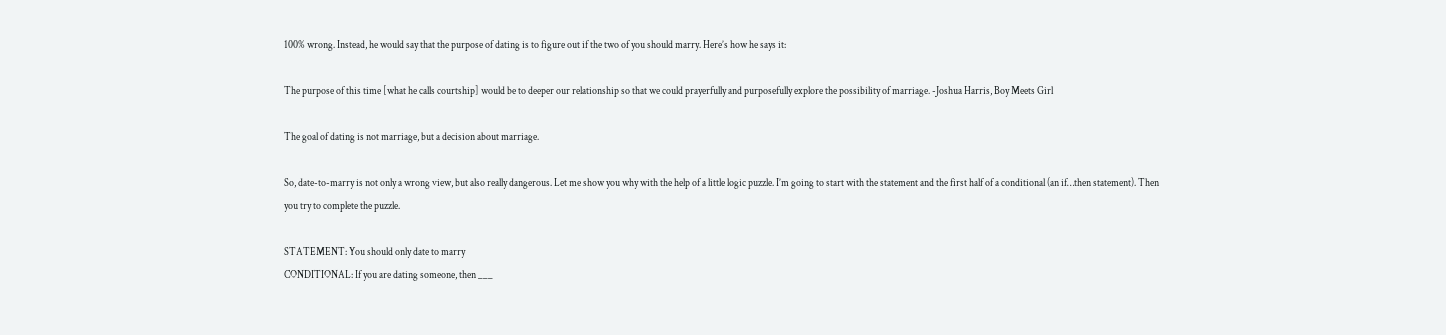100% wrong. Instead, he would say that the purpose of dating is to figure out if the two of you should marry. Here’s how he says it:

The purpose of this time [what he calls courtship] would be to deeper our relationship so that we could prayerfully and purposefully explore the possibility of marriage. -Joshua Harris, Boy Meets Girl

The goal of dating is not marriage, but a decision about marriage.

So, date-to-marry is not only a wrong view, but also really dangerous. Let me show you why with the help of a little logic puzzle. I’m going to start with the statement and the first half of a conditional (an if…then statement). Then you try to complete the puzzle.

STATEMENT: You should only date to marry
CONDITIONAL: If you are dating someone, then ___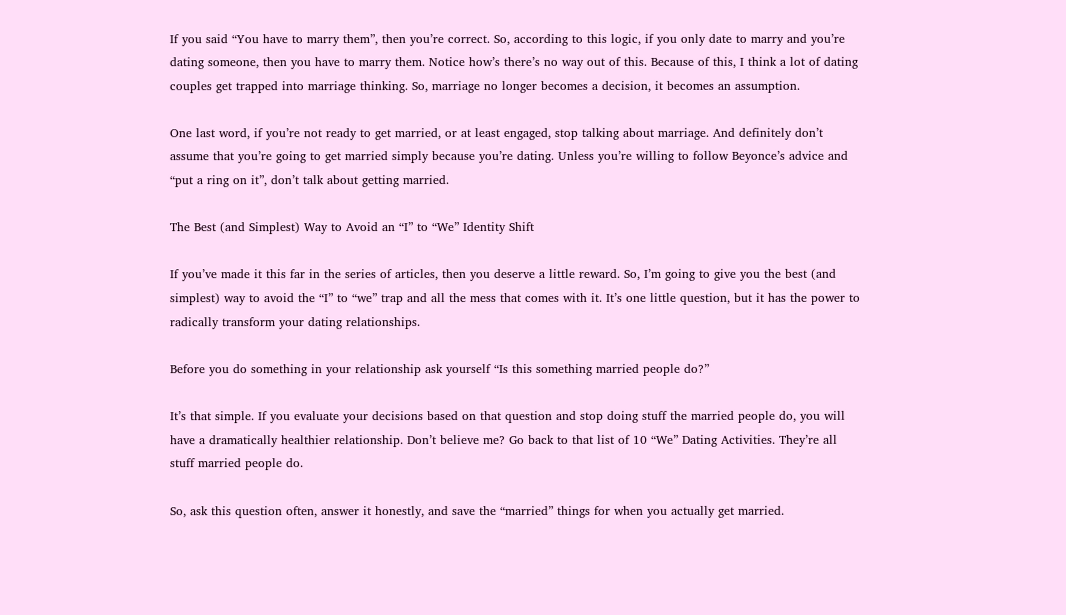If you said “You have to marry them”, then you’re correct. So, according to this logic, if you only date to marry and you’re dating someone, then you have to marry them. Notice how’s there’s no way out of this. Because of this, I think a lot of dating couples get trapped into marriage thinking. So, marriage no longer becomes a decision, it becomes an assumption.

One last word, if you’re not ready to get married, or at least engaged, stop talking about marriage. And definitely don’t assume that you’re going to get married simply because you’re dating. Unless you’re willing to follow Beyonce’s advice and “put a ring on it”, don’t talk about getting married.

The Best (and Simplest) Way to Avoid an “I” to “We” Identity Shift

If you’ve made it this far in the series of articles, then you deserve a little reward. So, I’m going to give you the best (and simplest) way to avoid the “I” to “we” trap and all the mess that comes with it. It’s one little question, but it has the power to radically transform your dating relationships.

Before you do something in your relationship ask yourself “Is this something married people do?”

It’s that simple. If you evaluate your decisions based on that question and stop doing stuff the married people do, you will have a dramatically healthier relationship. Don’t believe me? Go back to that list of 10 “We” Dating Activities. They’re all stuff married people do.

So, ask this question often, answer it honestly, and save the “married” things for when you actually get married.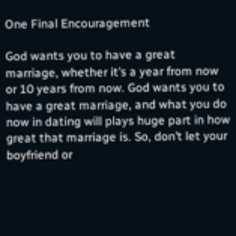One Final Encouragement

God wants you to have a great marriage, whether it’s a year from now or 10 years from now. God wants you to have a great marriage, and what you do now in dating will plays huge part in how great that marriage is. So, don’t let your boyfriend or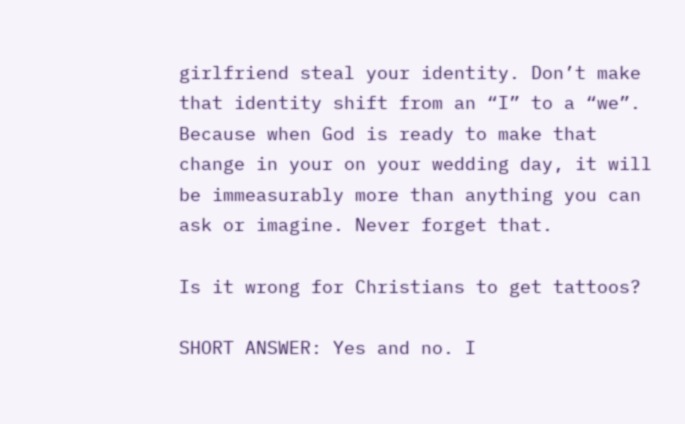girlfriend steal your identity. Don’t make that identity shift from an “I” to a “we”. Because when God is ready to make that change in your on your wedding day, it will be immeasurably more than anything you can ask or imagine. Never forget that.

Is it wrong for Christians to get tattoos?

SHORT ANSWER: Yes and no. I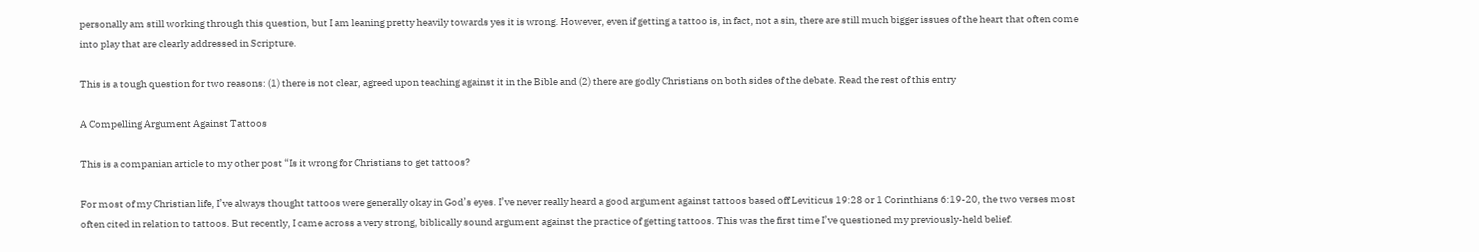personally am still working through this question, but I am leaning pretty heavily towards yes it is wrong. However, even if getting a tattoo is, in fact, not a sin, there are still much bigger issues of the heart that often come into play that are clearly addressed in Scripture.

This is a tough question for two reasons: (1) there is not clear, agreed upon teaching against it in the Bible and (2) there are godly Christians on both sides of the debate. Read the rest of this entry

A Compelling Argument Against Tattoos

This is a companian article to my other post “Is it wrong for Christians to get tattoos?

For most of my Christian life, I’ve always thought tattoos were generally okay in God’s eyes. I’ve never really heard a good argument against tattoos based off Leviticus 19:28 or 1 Corinthians 6:19-20, the two verses most often cited in relation to tattoos. But recently, I came across a very strong, biblically sound argument against the practice of getting tattoos. This was the first time I’ve questioned my previously-held belief.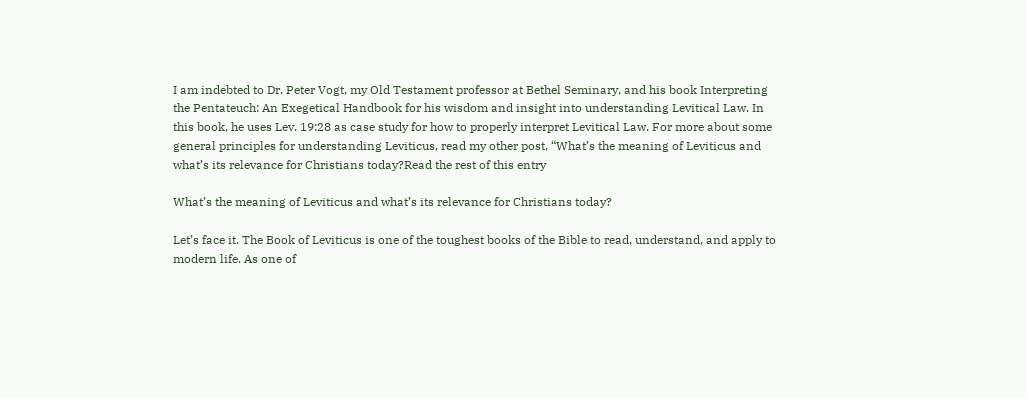I am indebted to Dr. Peter Vogt, my Old Testament professor at Bethel Seminary, and his book Interpreting the Pentateuch: An Exegetical Handbook for his wisdom and insight into understanding Levitical Law. In this book, he uses Lev. 19:28 as case study for how to properly interpret Levitical Law. For more about some general principles for understanding Leviticus, read my other post, “What’s the meaning of Leviticus and what’s its relevance for Christians today?Read the rest of this entry

What’s the meaning of Leviticus and what’s its relevance for Christians today?

Let’s face it. The Book of Leviticus is one of the toughest books of the Bible to read, understand, and apply to modern life. As one of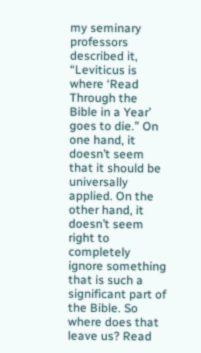my seminary professors described it, “Leviticus is where ‘Read Through the Bible in a Year’ goes to die.” On one hand, it doesn’t seem that it should be universally applied. On the other hand, it doesn’t seem right to completely ignore something that is such a significant part of the Bible. So where does that leave us? Read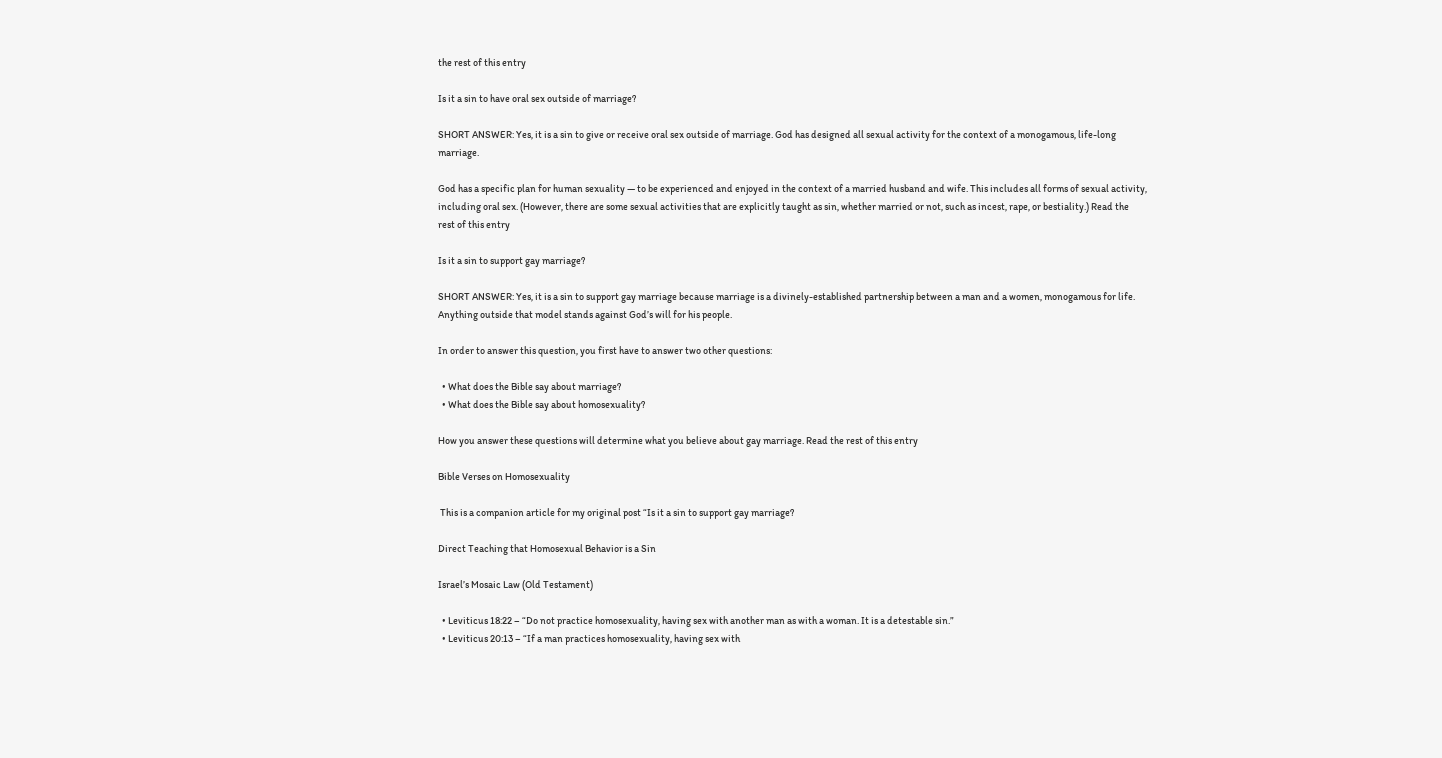the rest of this entry

Is it a sin to have oral sex outside of marriage?

SHORT ANSWER: Yes, it is a sin to give or receive oral sex outside of marriage. God has designed all sexual activity for the context of a monogamous, life-long marriage.

God has a specific plan for human sexuality — to be experienced and enjoyed in the context of a married husband and wife. This includes all forms of sexual activity, including oral sex. (However, there are some sexual activities that are explicitly taught as sin, whether married or not, such as incest, rape, or bestiality.) Read the rest of this entry

Is it a sin to support gay marriage?

SHORT ANSWER: Yes, it is a sin to support gay marriage because marriage is a divinely-established partnership between a man and a women, monogamous for life. Anything outside that model stands against God’s will for his people.

In order to answer this question, you first have to answer two other questions:

  • What does the Bible say about marriage?
  • What does the Bible say about homosexuality?

How you answer these questions will determine what you believe about gay marriage. Read the rest of this entry

Bible Verses on Homosexuality

 This is a companion article for my original post “Is it a sin to support gay marriage?

Direct Teaching that Homosexual Behavior is a Sin

Israel’s Mosaic Law (Old Testament)

  • Leviticus 18:22 – “Do not practice homosexuality, having sex with another man as with a woman. It is a detestable sin.”
  • Leviticus 20:13 – “If a man practices homosexuality, having sex with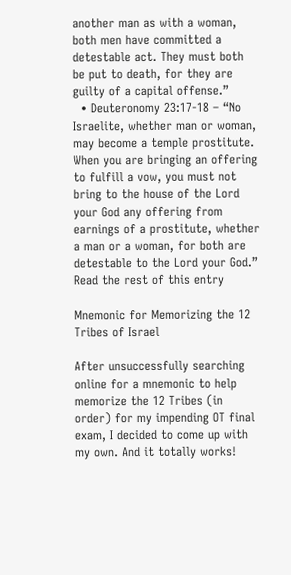another man as with a woman, both men have committed a detestable act. They must both be put to death, for they are guilty of a capital offense.”
  • Deuteronomy 23:17-18 – “No Israelite, whether man or woman, may become a temple prostitute. When you are bringing an offering to fulfill a vow, you must not bring to the house of the Lord your God any offering from earnings of a prostitute, whether a man or a woman, for both are detestable to the Lord your God.” Read the rest of this entry

Mnemonic for Memorizing the 12 Tribes of Israel

After unsuccessfully searching online for a mnemonic to help memorize the 12 Tribes (in order) for my impending OT final exam, I decided to come up with my own. And it totally works!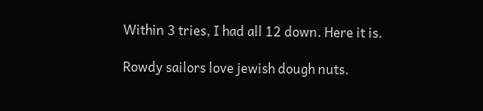Within 3 tries, I had all 12 down. Here it is.

Rowdy sailors love jewish dough nuts.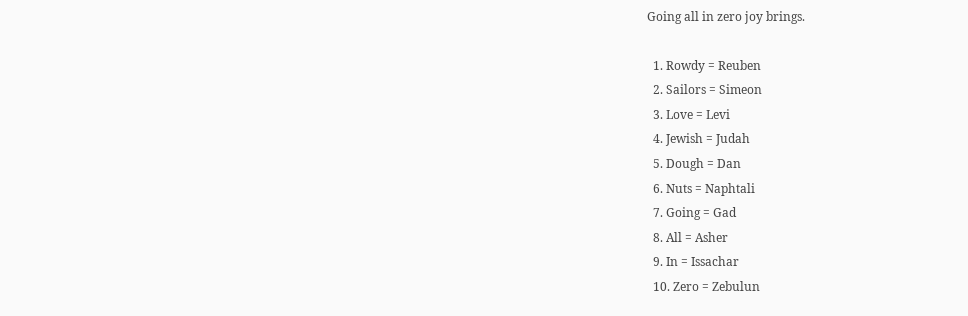Going all in zero joy brings.

  1. Rowdy = Reuben
  2. Sailors = Simeon
  3. Love = Levi
  4. Jewish = Judah
  5. Dough = Dan
  6. Nuts = Naphtali
  7. Going = Gad
  8. All = Asher
  9. In = Issachar
  10. Zero = Zebulun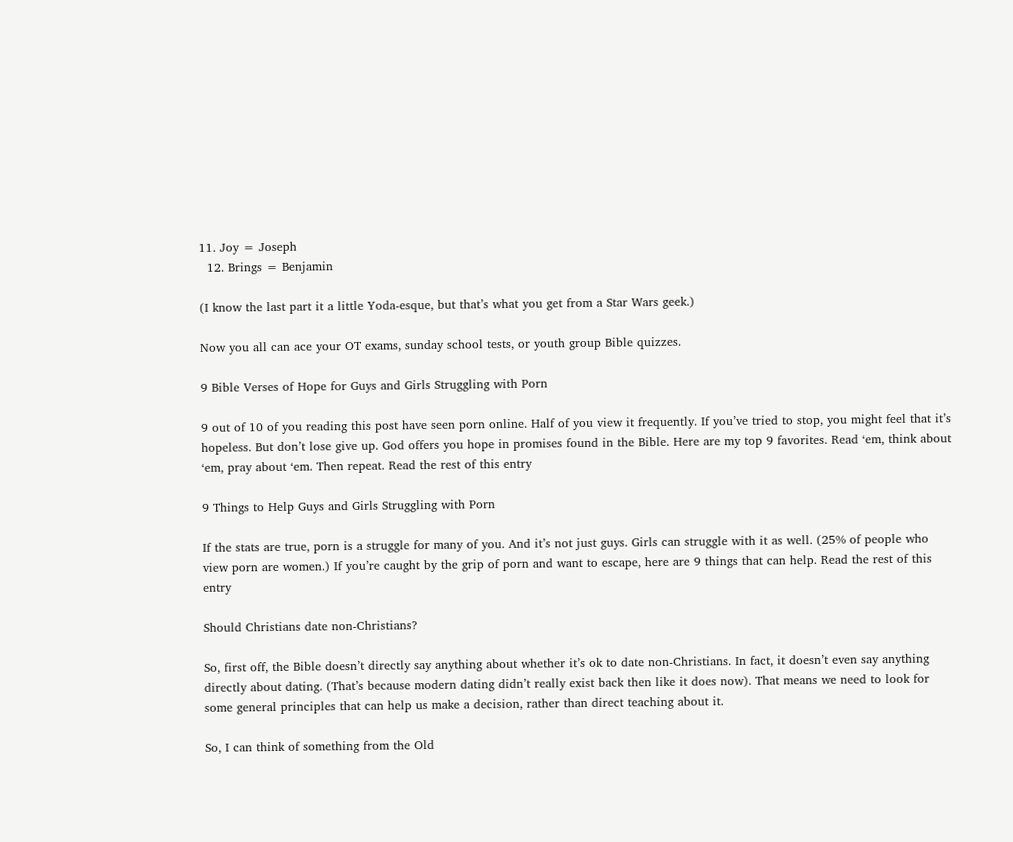11. Joy = Joseph
  12. Brings = Benjamin

(I know the last part it a little Yoda-esque, but that’s what you get from a Star Wars geek.)

Now you all can ace your OT exams, sunday school tests, or youth group Bible quizzes.

9 Bible Verses of Hope for Guys and Girls Struggling with Porn

9 out of 10 of you reading this post have seen porn online. Half of you view it frequently. If you’ve tried to stop, you might feel that it’s hopeless. But don’t lose give up. God offers you hope in promises found in the Bible. Here are my top 9 favorites. Read ‘em, think about ‘em, pray about ‘em. Then repeat. Read the rest of this entry

9 Things to Help Guys and Girls Struggling with Porn

If the stats are true, porn is a struggle for many of you. And it’s not just guys. Girls can struggle with it as well. (25% of people who view porn are women.) If you’re caught by the grip of porn and want to escape, here are 9 things that can help. Read the rest of this entry

Should Christians date non-Christians?

So, first off, the Bible doesn’t directly say anything about whether it’s ok to date non-Christians. In fact, it doesn’t even say anything directly about dating. (That’s because modern dating didn’t really exist back then like it does now). That means we need to look for some general principles that can help us make a decision, rather than direct teaching about it.

So, I can think of something from the Old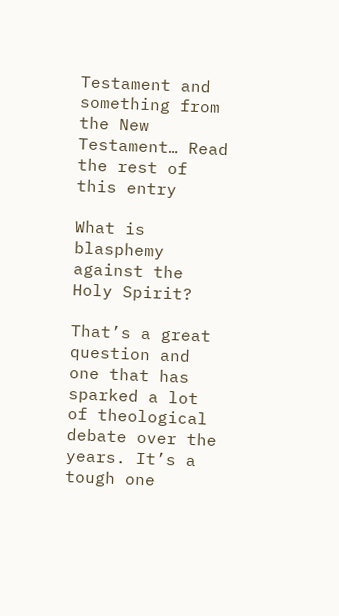Testament and something from the New Testament… Read the rest of this entry

What is blasphemy against the Holy Spirit?

That’s a great question and one that has sparked a lot of theological debate over the years. It’s a tough one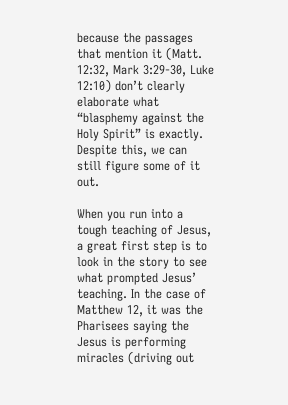because the passages that mention it (Matt. 12:32, Mark 3:29-30, Luke 12:10) don’t clearly elaborate what “blasphemy against the Holy Spirit” is exactly. Despite this, we can still figure some of it out.

When you run into a tough teaching of Jesus, a great first step is to look in the story to see what prompted Jesus’ teaching. In the case of Matthew 12, it was the Pharisees saying the Jesus is performing miracles (driving out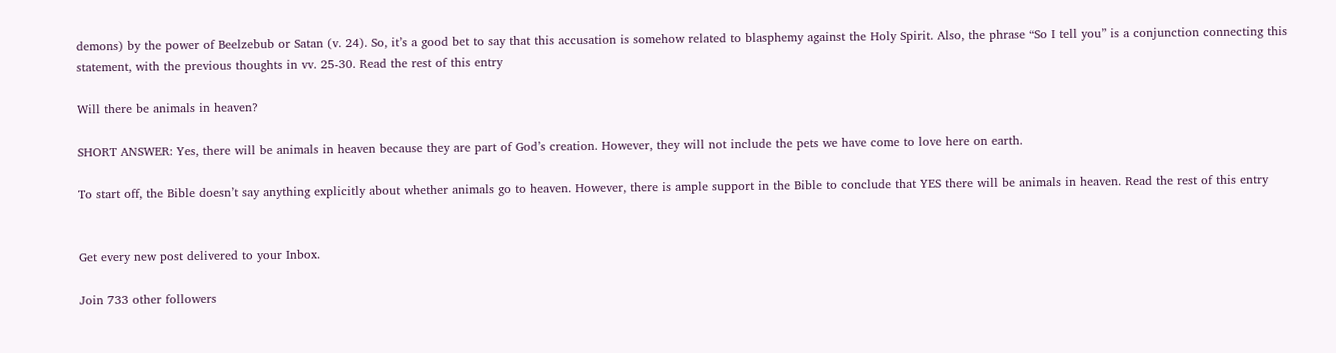demons) by the power of Beelzebub or Satan (v. 24). So, it’s a good bet to say that this accusation is somehow related to blasphemy against the Holy Spirit. Also, the phrase “So I tell you” is a conjunction connecting this statement, with the previous thoughts in vv. 25-30. Read the rest of this entry

Will there be animals in heaven?

SHORT ANSWER: Yes, there will be animals in heaven because they are part of God’s creation. However, they will not include the pets we have come to love here on earth.

To start off, the Bible doesn’t say anything explicitly about whether animals go to heaven. However, there is ample support in the Bible to conclude that YES there will be animals in heaven. Read the rest of this entry


Get every new post delivered to your Inbox.

Join 733 other followers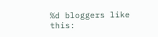%d bloggers like this: